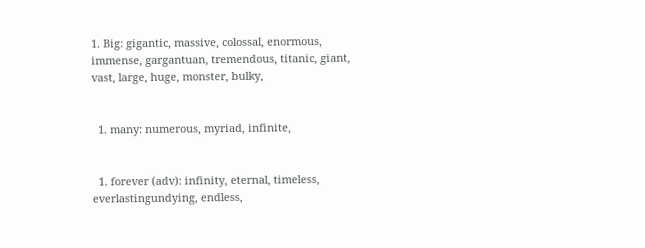1. Big: gigantic, massive, colossal, enormous, immense, gargantuan, tremendous, titanic, giant, vast, large, huge, monster, bulky,


  1. many: numerous, myriad, infinite,


  1. forever (adv): infinity, eternal, timeless, everlastingundying, endless,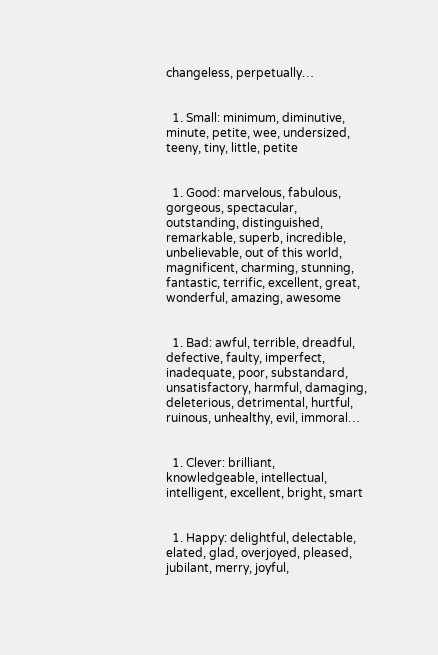changeless, perpetually…


  1. Small: minimum, diminutive, minute, petite, wee, undersized, teeny, tiny, little, petite


  1. Good: marvelous, fabulous, gorgeous, spectacular, outstanding, distinguished, remarkable, superb, incredible, unbelievable, out of this world, magnificent, charming, stunning, fantastic, terrific, excellent, great, wonderful, amazing, awesome


  1. Bad: awful, terrible, dreadful, defective, faulty, imperfect, inadequate, poor, substandard, unsatisfactory, harmful, damaging, deleterious, detrimental, hurtful, ruinous, unhealthy, evil, immoral…


  1. Clever: brilliant, knowledgeable, intellectual, intelligent, excellent, bright, smart


  1. Happy: delightful, delectable, elated, glad, overjoyed, pleased, jubilant, merry, joyful,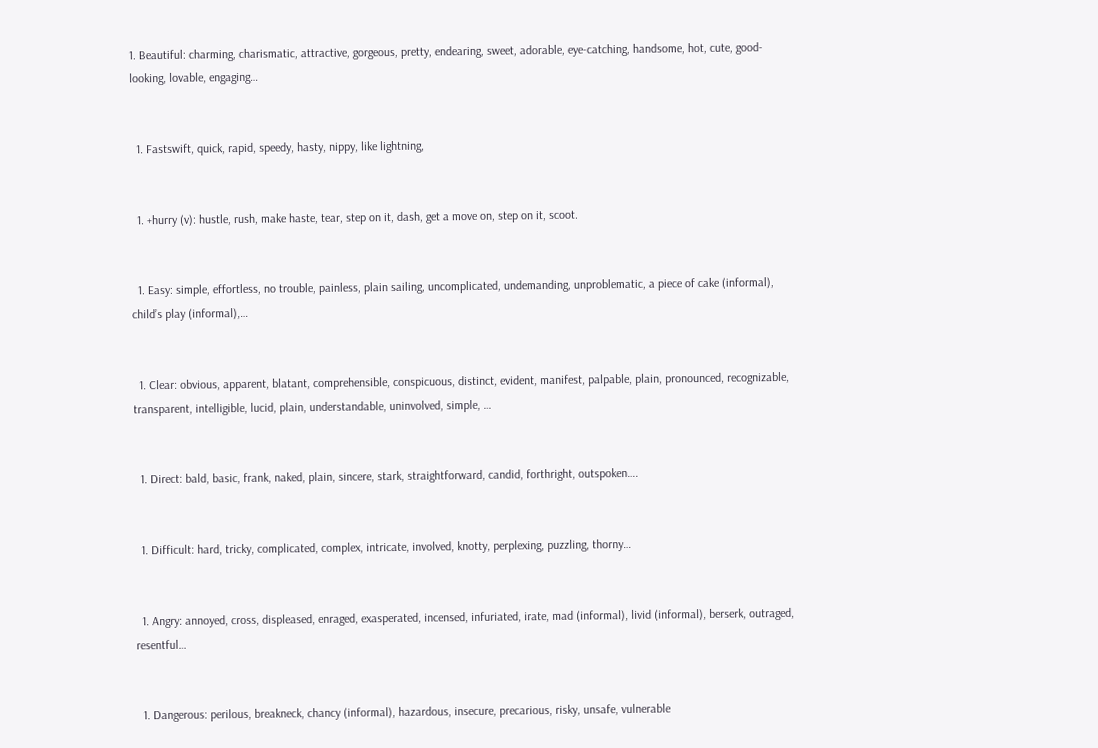1. Beautiful: charming, charismatic, attractive, gorgeous, pretty, endearing, sweet, adorable, eye-catching, handsome, hot, cute, good-looking, lovable, engaging…


  1. Fastswift, quick, rapid, speedy, hasty, nippy, like lightning,


  1. +hurry (v): hustle, rush, make haste, tear, step on it, dash, get a move on, step on it, scoot.


  1. Easy: simple, effortless, no trouble, painless, plain sailing, uncomplicated, undemanding, unproblematic, a piece of cake (informal), child’s play (informal),…


  1. Clear: obvious, apparent, blatant, comprehensible, conspicuous, distinct, evident, manifest, palpable, plain, pronounced, recognizable, transparent, intelligible, lucid, plain, understandable, uninvolved, simple, …


  1. Direct: bald, basic, frank, naked, plain, sincere, stark, straightforward, candid, forthright, outspoken….


  1. Difficult: hard, tricky, complicated, complex, intricate, involved, knotty, perplexing, puzzling, thorny…


  1. Angry: annoyed, cross, displeased, enraged, exasperated, incensed, infuriated, irate, mad (informal), livid (informal), berserk, outraged, resentful…


  1. Dangerous: perilous, breakneck, chancy (informal), hazardous, insecure, precarious, risky, unsafe, vulnerable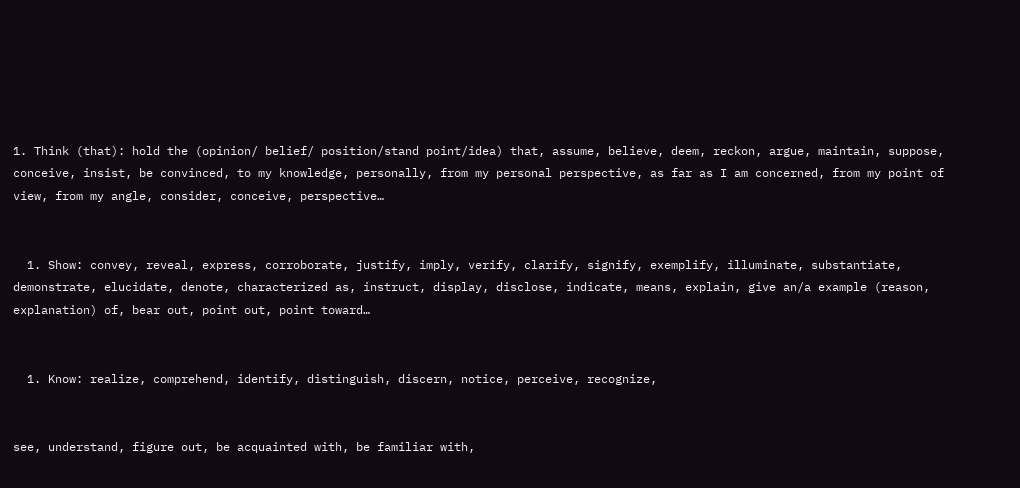1. Think (that): hold the (opinion/ belief/ position/stand point/idea) that, assume, believe, deem, reckon, argue, maintain, suppose, conceive, insist, be convinced, to my knowledge, personally, from my personal perspective, as far as I am concerned, from my point of view, from my angle, consider, conceive, perspective…


  1. Show: convey, reveal, express, corroborate, justify, imply, verify, clarify, signify, exemplify, illuminate, substantiate, demonstrate, elucidate, denote, characterized as, instruct, display, disclose, indicate, means, explain, give an/a example (reason, explanation) of, bear out, point out, point toward…


  1. Know: realize, comprehend, identify, distinguish, discern, notice, perceive, recognize,


see, understand, figure out, be acquainted with, be familiar with,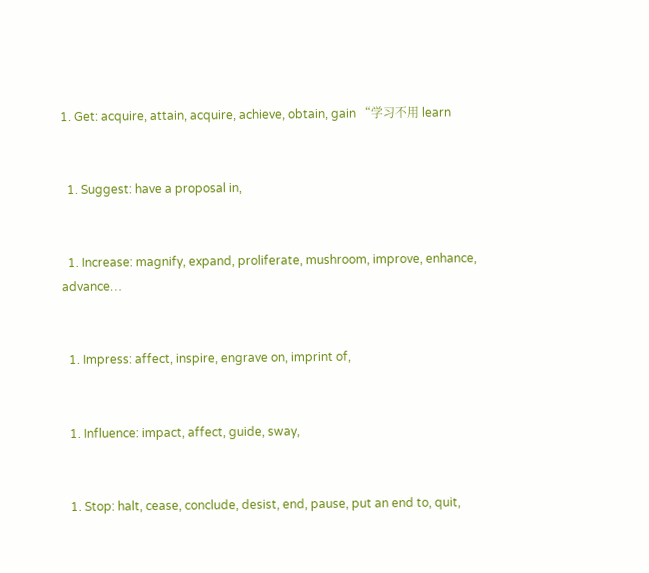1. Get: acquire, attain, acquire, achieve, obtain, gain “学习不用 learn


  1. Suggest: have a proposal in,


  1. Increase: magnify, expand, proliferate, mushroom, improve, enhance, advance…


  1. Impress: affect, inspire, engrave on, imprint of,


  1. Influence: impact, affect, guide, sway,


  1. Stop: halt, cease, conclude, desist, end, pause, put an end to, quit,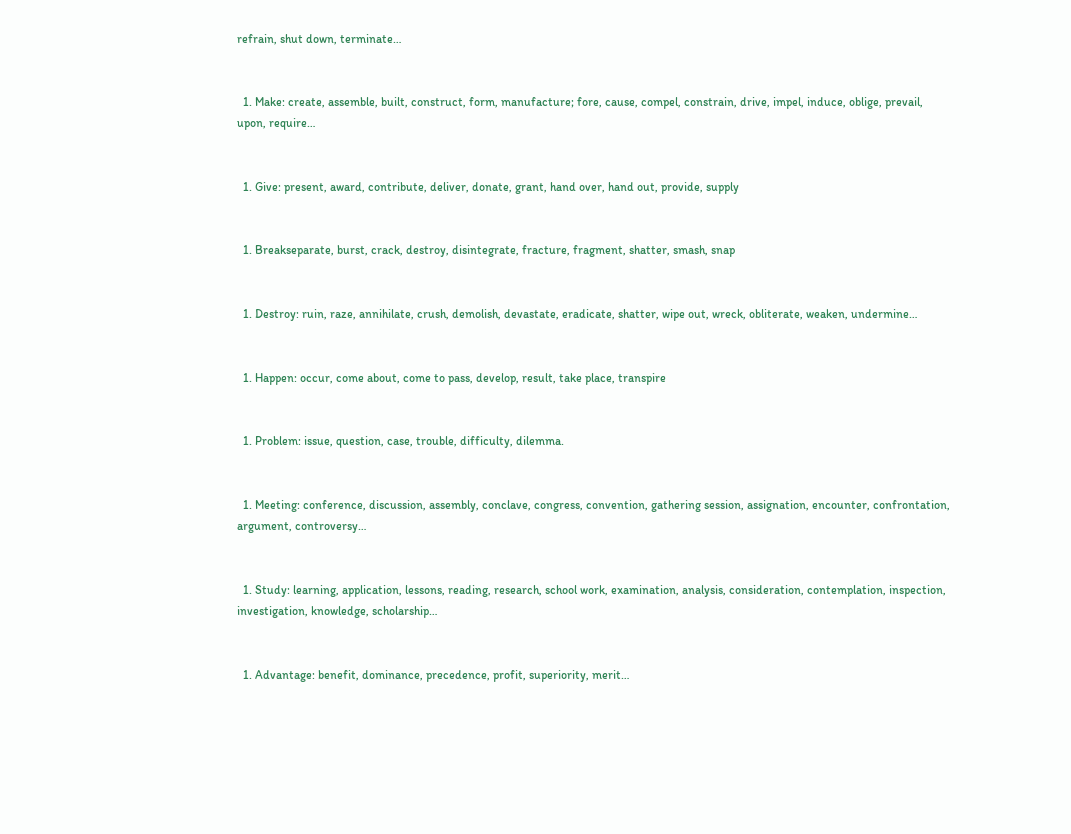refrain, shut down, terminate…


  1. Make: create, assemble, built, construct, form, manufacture; fore, cause, compel, constrain, drive, impel, induce, oblige, prevail, upon, require…


  1. Give: present, award, contribute, deliver, donate, grant, hand over, hand out, provide, supply


  1. Breakseparate, burst, crack, destroy, disintegrate, fracture, fragment, shatter, smash, snap


  1. Destroy: ruin, raze, annihilate, crush, demolish, devastate, eradicate, shatter, wipe out, wreck, obliterate, weaken, undermine…


  1. Happen: occur, come about, come to pass, develop, result, take place, transpire


  1. Problem: issue, question, case, trouble, difficulty, dilemma.


  1. Meeting: conference, discussion, assembly, conclave, congress, convention, gathering session, assignation, encounter, confrontation, argument, controversy…


  1. Study: learning, application, lessons, reading, research, school work, examination, analysis, consideration, contemplation, inspection, investigation, knowledge, scholarship…


  1. Advantage: benefit, dominance, precedence, profit, superiority, merit…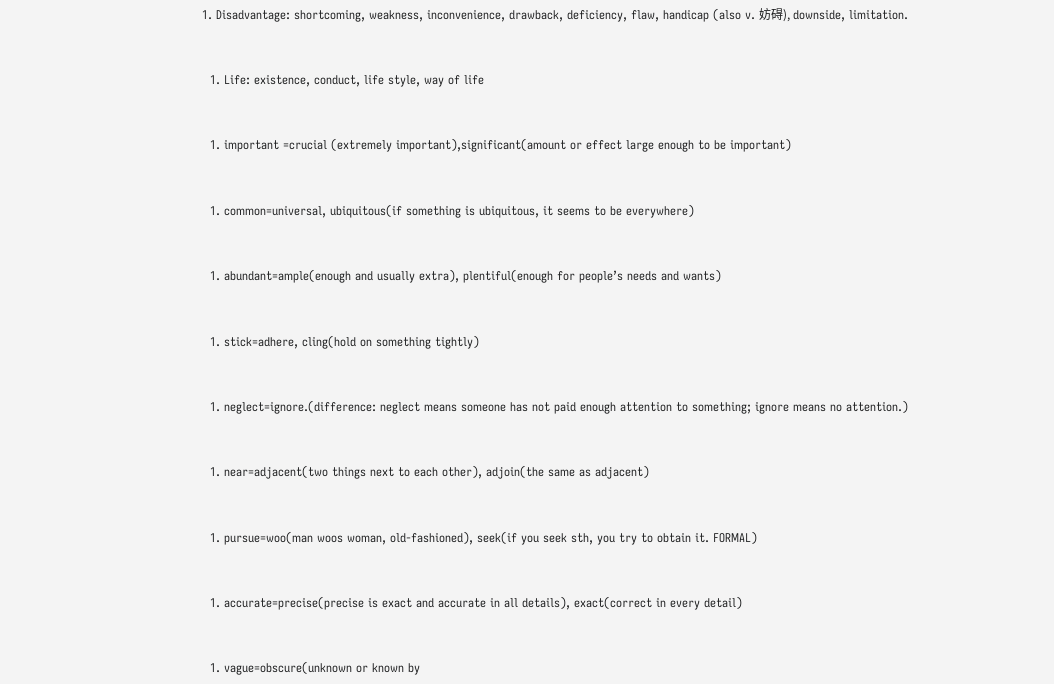1. Disadvantage: shortcoming, weakness, inconvenience, drawback, deficiency, flaw, handicap (also v. 妨碍), downside, limitation.


  1. Life: existence, conduct, life style, way of life


  1. important =crucial (extremely important),significant(amount or effect large enough to be important)


  1. common=universal, ubiquitous(if something is ubiquitous, it seems to be everywhere)


  1. abundant=ample(enough and usually extra), plentiful(enough for people’s needs and wants)


  1. stick=adhere, cling(hold on something tightly)


  1. neglect=ignore.(difference: neglect means someone has not paid enough attention to something; ignore means no attention.)


  1. near=adjacent(two things next to each other), adjoin(the same as adjacent)


  1. pursue=woo(man woos woman, old-fashioned), seek(if you seek sth, you try to obtain it. FORMAL)


  1. accurate=precise(precise is exact and accurate in all details), exact(correct in every detail)


  1. vague=obscure(unknown or known by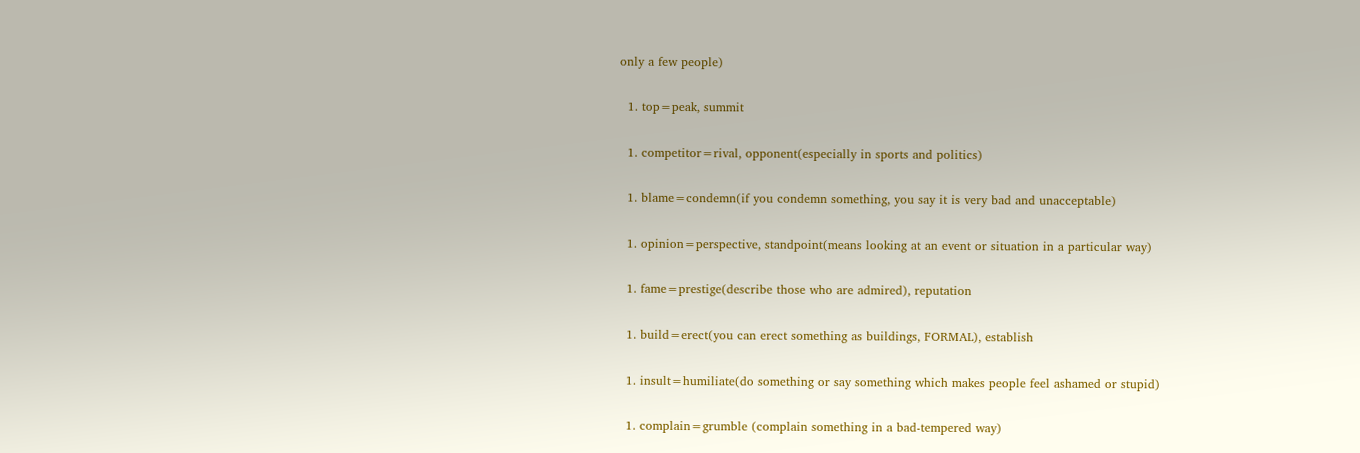only a few people)


  1. top=peak, summit


  1. competitor=rival, opponent(especially in sports and politics)


  1. blame=condemn(if you condemn something, you say it is very bad and unacceptable)


  1. opinion=perspective, standpoint(means looking at an event or situation in a particular way)


  1. fame=prestige(describe those who are admired), reputation


  1. build=erect(you can erect something as buildings, FORMAL), establish


  1. insult=humiliate(do something or say something which makes people feel ashamed or stupid)


  1. complain=grumble (complain something in a bad-tempered way)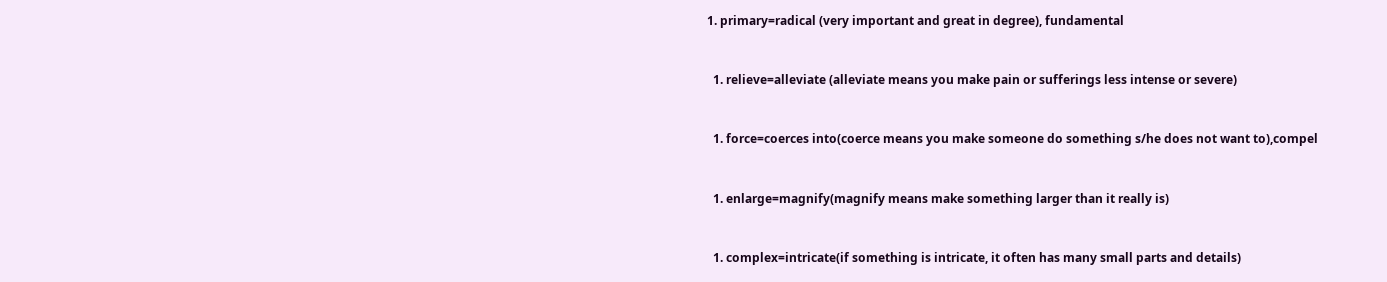1. primary=radical (very important and great in degree), fundamental


  1. relieve=alleviate (alleviate means you make pain or sufferings less intense or severe)


  1. force=coerces into(coerce means you make someone do something s/he does not want to),compel


  1. enlarge=magnify(magnify means make something larger than it really is)


  1. complex=intricate(if something is intricate, it often has many small parts and details)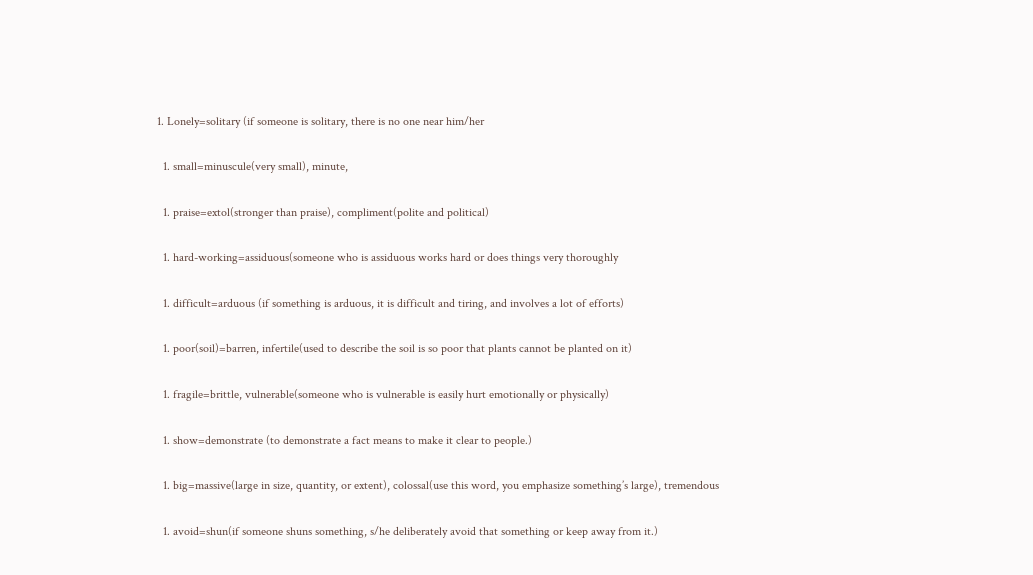1. Lonely=solitary (if someone is solitary, there is no one near him/her


  1. small=minuscule(very small), minute,


  1. praise=extol(stronger than praise), compliment(polite and political)


  1. hard-working=assiduous(someone who is assiduous works hard or does things very thoroughly


  1. difficult=arduous (if something is arduous, it is difficult and tiring, and involves a lot of efforts)


  1. poor(soil)=barren, infertile(used to describe the soil is so poor that plants cannot be planted on it)


  1. fragile=brittle, vulnerable(someone who is vulnerable is easily hurt emotionally or physically)


  1. show=demonstrate (to demonstrate a fact means to make it clear to people.)


  1. big=massive(large in size, quantity, or extent), colossal(use this word, you emphasize something’s large), tremendous


  1. avoid=shun(if someone shuns something, s/he deliberately avoid that something or keep away from it.)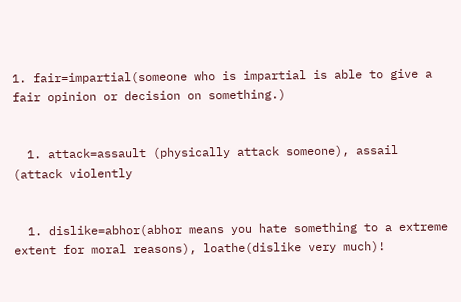1. fair=impartial(someone who is impartial is able to give a fair opinion or decision on something.)


  1. attack=assault (physically attack someone), assail (attack violently


  1. dislike=abhor(abhor means you hate something to a extreme extent for moral reasons), loathe(dislike very much)!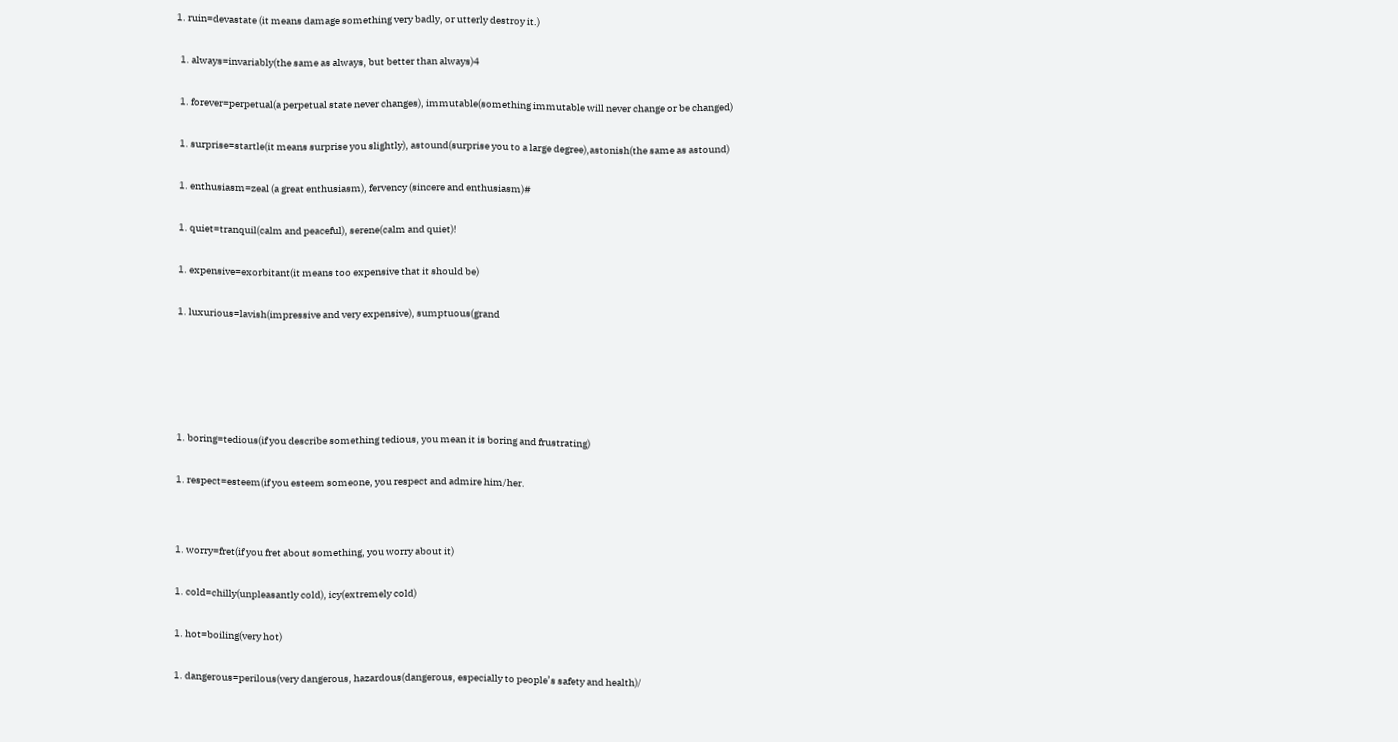1. ruin=devastate (it means damage something very badly, or utterly destroy it.)


  1. always=invariably(the same as always, but better than always)4


  1. forever=perpetual(a perpetual state never changes), immutable(something immutable will never change or be changed)


  1. surprise=startle(it means surprise you slightly), astound(surprise you to a large degree),astonish(the same as astound)


  1. enthusiasm=zeal (a great enthusiasm), fervency (sincere and enthusiasm)#


  1. quiet=tranquil(calm and peaceful), serene(calm and quiet)!


  1. expensive=exorbitant(it means too expensive that it should be)


  1. luxurious=lavish(impressive and very expensive), sumptuous(grand








  1. boring=tedious(if you describe something tedious, you mean it is boring and frustrating)


  1. respect=esteem(if you esteem someone, you respect and admire him/her.




  1. worry=fret(if you fret about something, you worry about it)


  1. cold=chilly(unpleasantly cold), icy(extremely cold)


  1. hot=boiling(very hot)


  1. dangerous=perilous(very dangerous, hazardous(dangerous, especially to people’s safety and health)/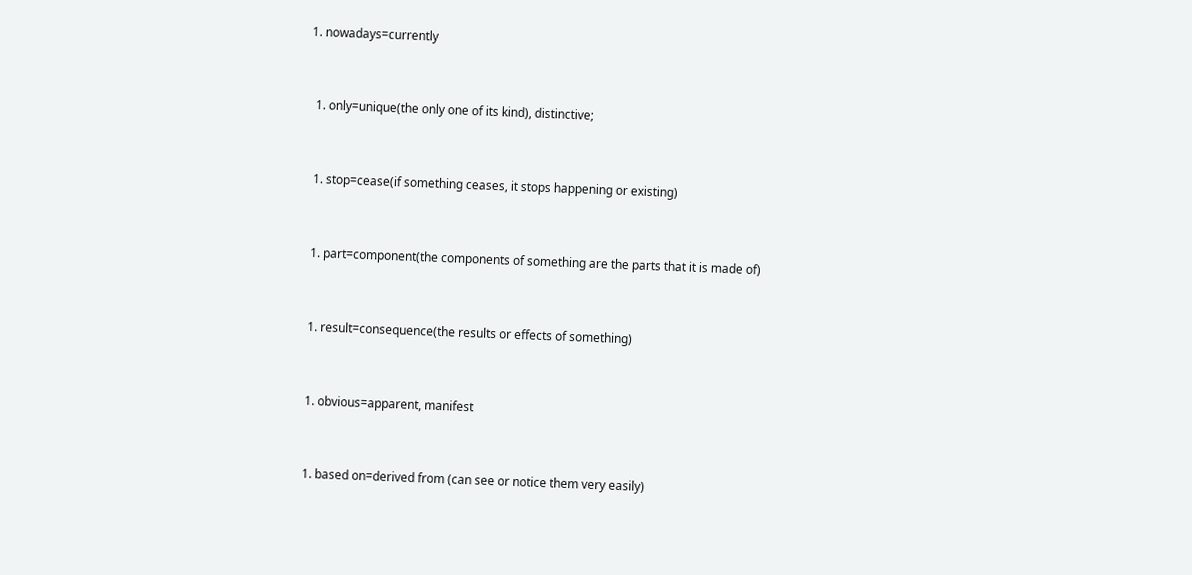1. nowadays=currently


  1. only=unique(the only one of its kind), distinctive;


  1. stop=cease(if something ceases, it stops happening or existing)


  1. part=component(the components of something are the parts that it is made of)


  1. result=consequence(the results or effects of something)


  1. obvious=apparent, manifest


  1. based on=derived from (can see or notice them very easily)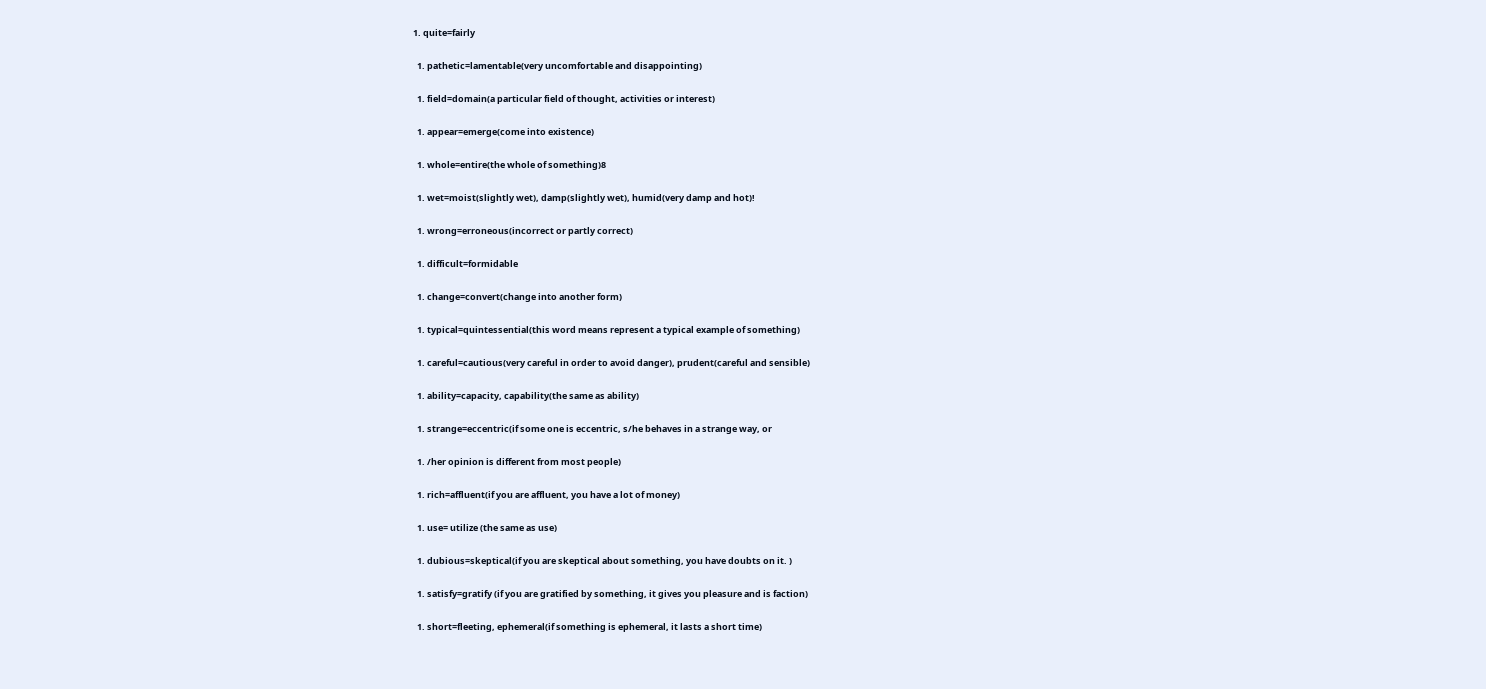1. quite=fairly


  1. pathetic=lamentable(very uncomfortable and disappointing)


  1. field=domain(a particular field of thought, activities or interest)


  1. appear=emerge(come into existence)


  1. whole=entire(the whole of something)8


  1. wet=moist(slightly wet), damp(slightly wet), humid(very damp and hot)!


  1. wrong=erroneous(incorrect or partly correct)


  1. difficult=formidable


  1. change=convert(change into another form)


  1. typical=quintessential(this word means represent a typical example of something)


  1. careful=cautious(very careful in order to avoid danger), prudent(careful and sensible)


  1. ability=capacity, capability(the same as ability)


  1. strange=eccentric(if some one is eccentric, s/he behaves in a strange way, or


  1. /her opinion is different from most people)


  1. rich=affluent(if you are affluent, you have a lot of money)


  1. use= utilize (the same as use)


  1. dubious=skeptical(if you are skeptical about something, you have doubts on it. )


  1. satisfy=gratify (if you are gratified by something, it gives you pleasure and is faction)


  1. short=fleeting, ephemeral(if something is ephemeral, it lasts a short time)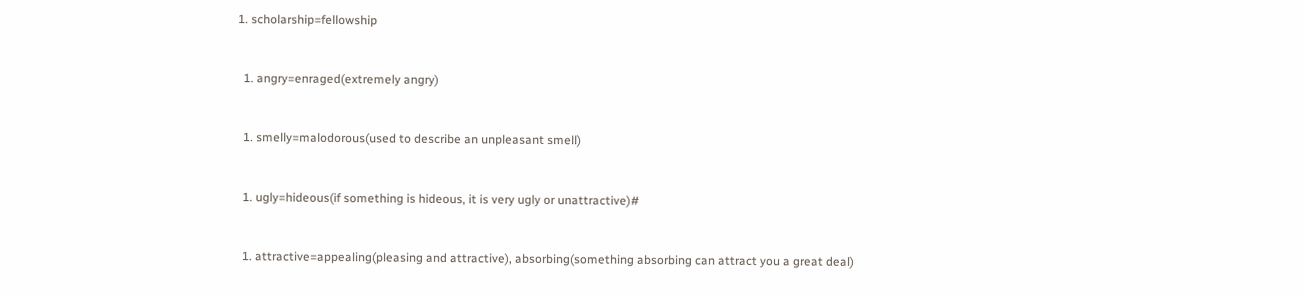1. scholarship=fellowship


  1. angry=enraged(extremely angry)


  1. smelly=malodorous(used to describe an unpleasant smell)


  1. ugly=hideous(if something is hideous, it is very ugly or unattractive)#


  1. attractive=appealing(pleasing and attractive), absorbing(something absorbing can attract you a great deal)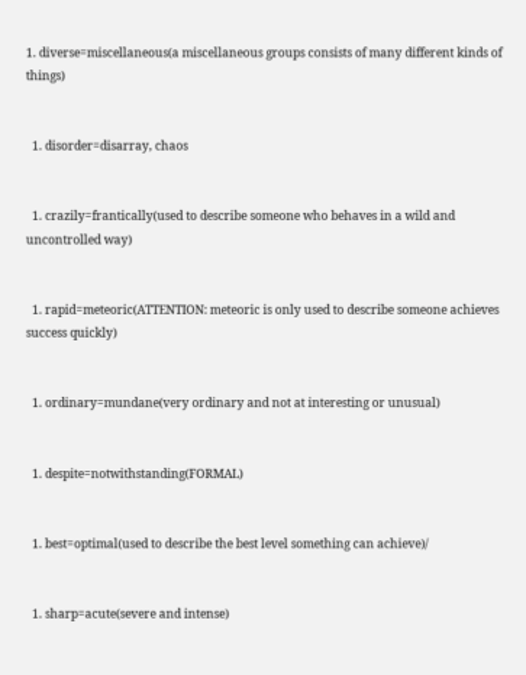1. diverse=miscellaneous(a miscellaneous groups consists of many different kinds of things)


  1. disorder=disarray, chaos


  1. crazily=frantically(used to describe someone who behaves in a wild and uncontrolled way)


  1. rapid=meteoric(ATTENTION: meteoric is only used to describe someone achieves success quickly)


  1. ordinary=mundane(very ordinary and not at interesting or unusual)


  1. despite=notwithstanding(FORMAL)


  1. best=optimal(used to describe the best level something can achieve)/


  1. sharp=acute(severe and intense)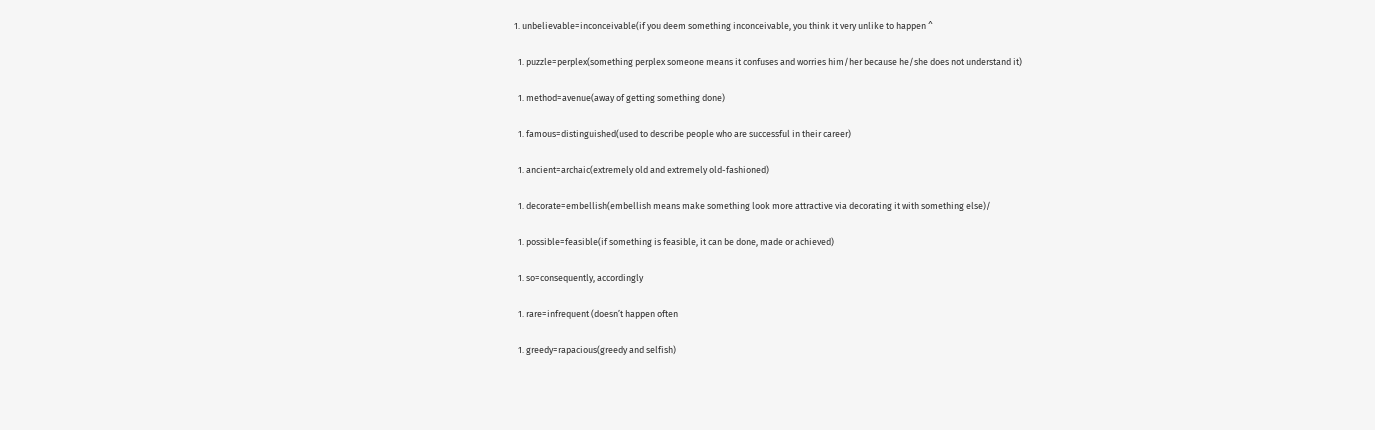1. unbelievable=inconceivable(if you deem something inconceivable, you think it very unlike to happen ^


  1. puzzle=perplex(something perplex someone means it confuses and worries him/her because he/she does not understand it)


  1. method=avenue(away of getting something done)


  1. famous=distinguished(used to describe people who are successful in their career)


  1. ancient=archaic(extremely old and extremely old-fashioned)


  1. decorate=embellish(embellish means make something look more attractive via decorating it with something else)/


  1. possible=feasible(if something is feasible, it can be done, made or achieved)


  1. so=consequently, accordingly


  1. rare=infrequent (doesn’t happen often


  1. greedy=rapacious(greedy and selfish)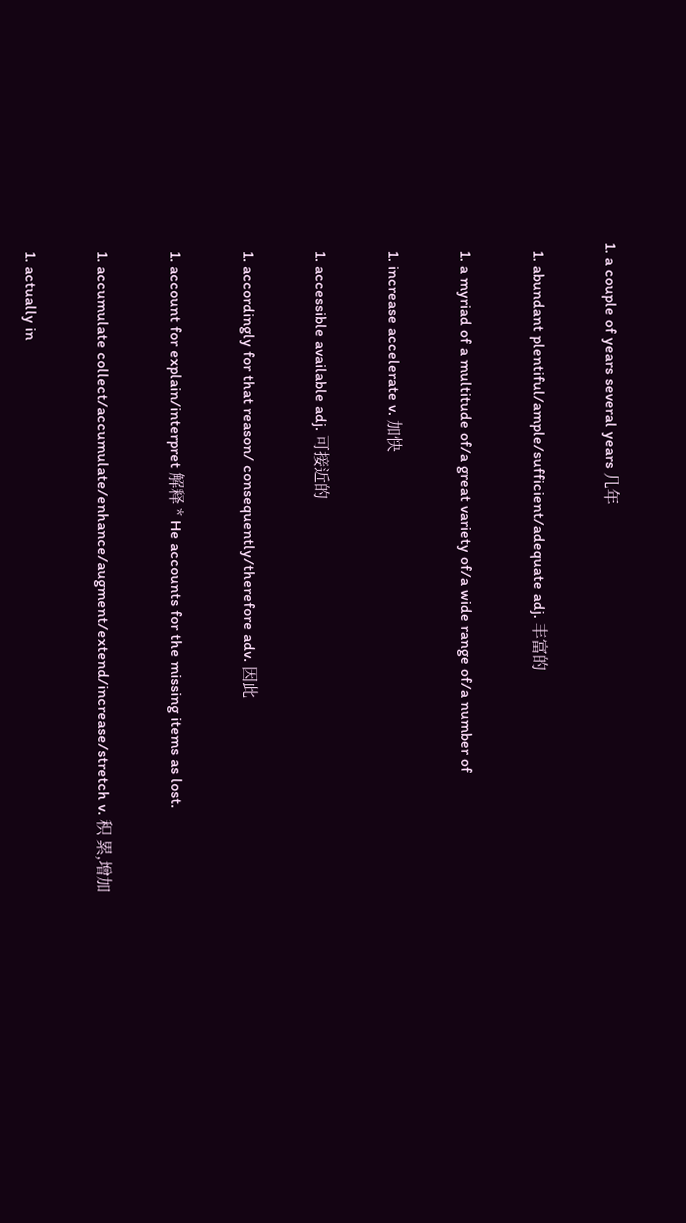1. a couple of years several years 几年


  1. abundant plentiful/ample/sufficient/adequate adj. 丰富的


  1. a myriad of a multitude of/a great variety of/a wide range of/a number of


  1. increase accelerate v. 加快


  1. accessible available adj. 可接近的


  1. accordingly for that reason/ consequently/therefore adv. 因此


  1. account for explain/interpret 解释 * He accounts for the missing items as lost.


  1. accumulate collect/accumulate/enhance/augment/extend/increase/stretch v. 积 累,增加


  1. actually in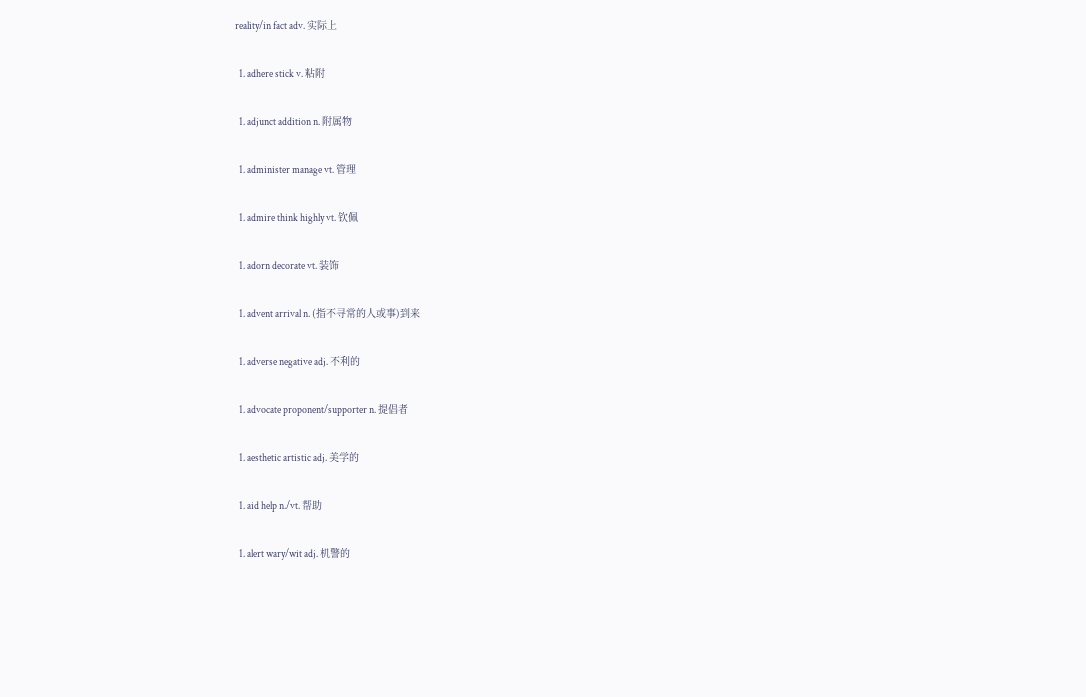reality/in fact adv. 实际上


  1. adhere stick v. 粘附


  1. adjunct addition n. 附属物


  1. administer manage vt. 管理


  1. admire think highly vt. 钦佩


  1. adorn decorate vt. 装饰


  1. advent arrival n. (指不寻常的人或事)到来


  1. adverse negative adj. 不利的


  1. advocate proponent/supporter n. 提倡者


  1. aesthetic artistic adj. 美学的


  1. aid help n./vt. 帮助


  1. alert wary/wit adj. 机警的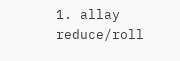1. allay reduce/roll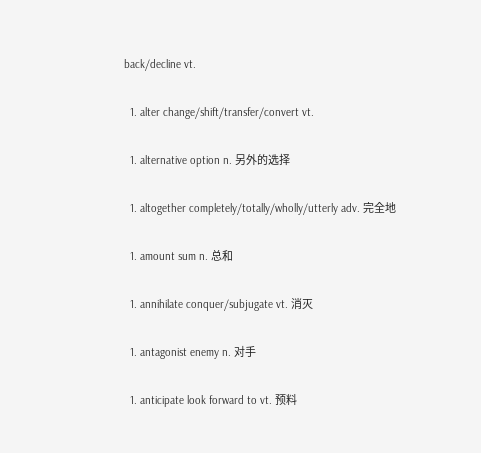back/decline vt.


  1. alter change/shift/transfer/convert vt.


  1. alternative option n. 另外的选择


  1. altogether completely/totally/wholly/utterly adv. 完全地


  1. amount sum n. 总和


  1. annihilate conquer/subjugate vt. 消灭


  1. antagonist enemy n. 对手


  1. anticipate look forward to vt. 预料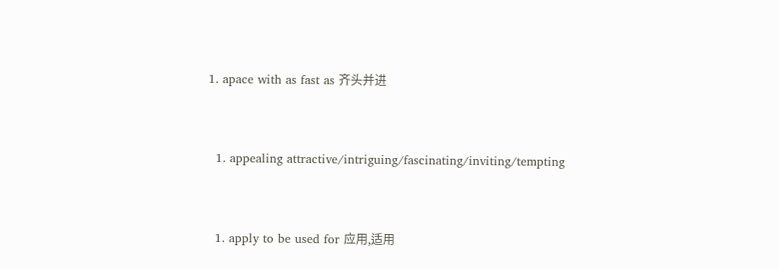1. apace with as fast as 齐头并进


  1. appealing attractive/intriguing/fascinating/inviting/tempting


  1. apply to be used for 应用,适用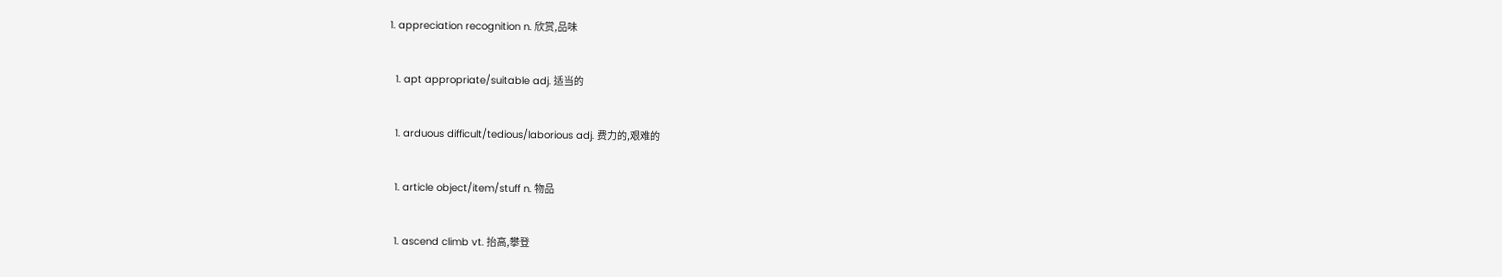1. appreciation recognition n. 欣赏,品味


  1. apt appropriate/suitable adj. 适当的


  1. arduous difficult/tedious/laborious adj. 费力的,艰难的


  1. article object/item/stuff n. 物品


  1. ascend climb vt. 抬高,攀登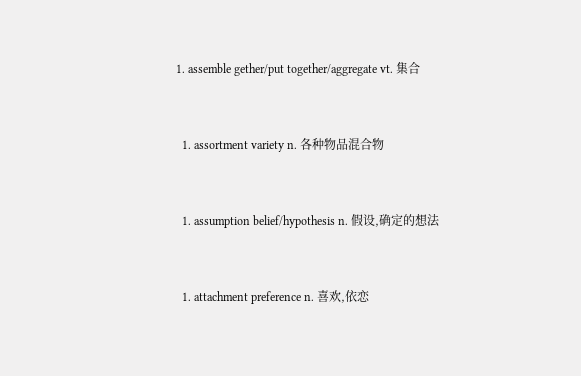1. assemble gether/put together/aggregate vt. 集合


  1. assortment variety n. 各种物品混合物


  1. assumption belief/hypothesis n. 假设,确定的想法


  1. attachment preference n. 喜欢,依恋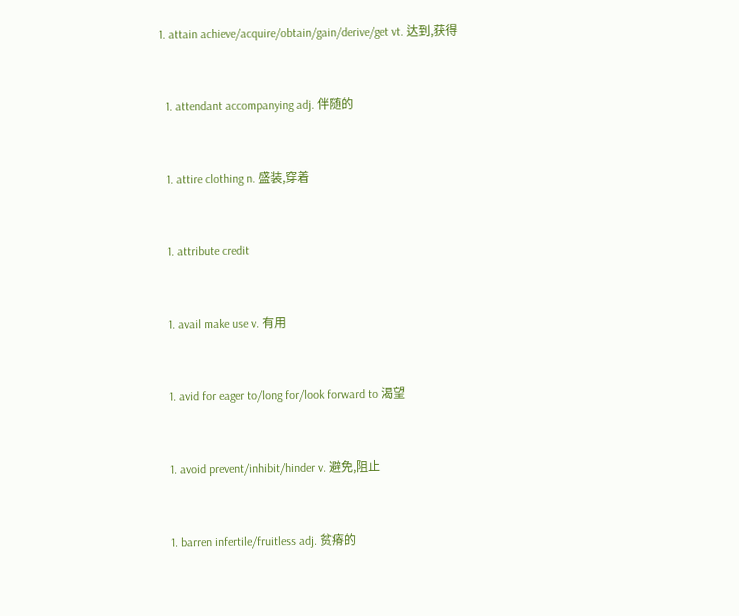1. attain achieve/acquire/obtain/gain/derive/get vt. 达到,获得


  1. attendant accompanying adj. 伴随的


  1. attire clothing n. 盛装,穿着


  1. attribute credit


  1. avail make use v. 有用


  1. avid for eager to/long for/look forward to 渴望


  1. avoid prevent/inhibit/hinder v. 避免,阻止


  1. barren infertile/fruitless adj. 贫瘠的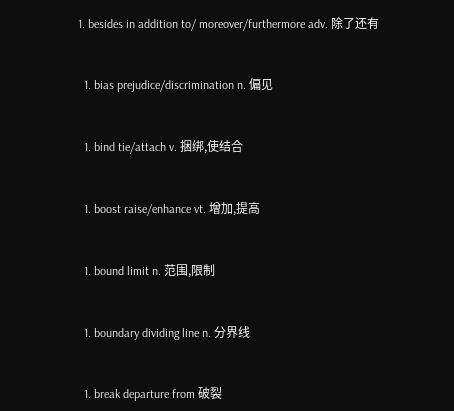1. besides in addition to/ moreover/furthermore adv. 除了还有


  1. bias prejudice/discrimination n. 偏见


  1. bind tie/attach v. 捆绑,使结合


  1. boost raise/enhance vt. 增加,提高


  1. bound limit n. 范围,限制


  1. boundary dividing line n. 分界线


  1. break departure from 破裂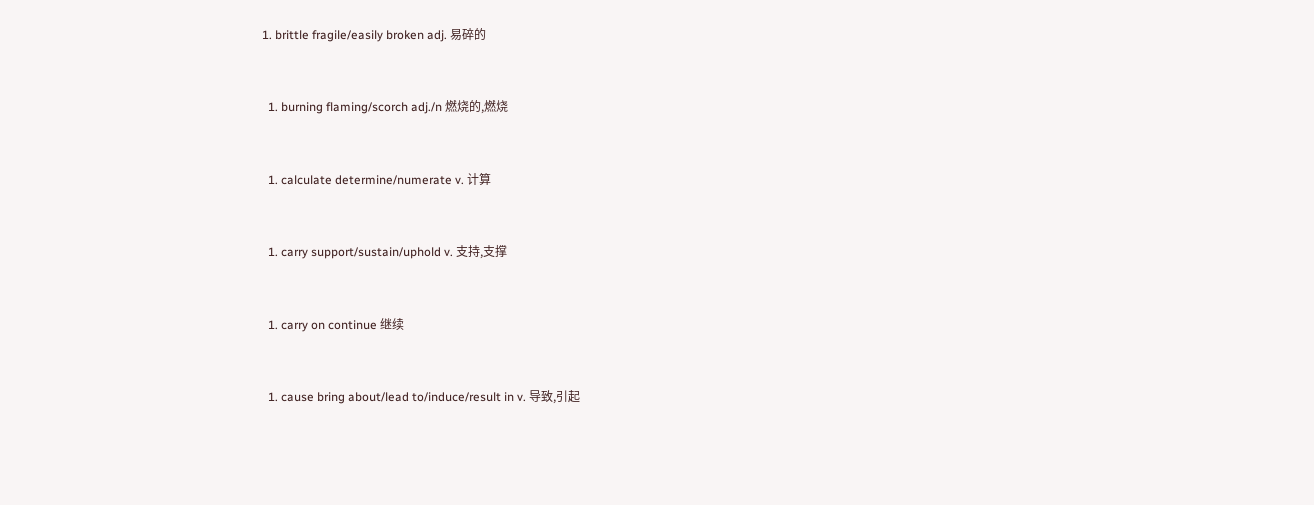1. brittle fragile/easily broken adj. 易碎的


  1. burning flaming/scorch adj./n 燃烧的,燃烧


  1. calculate determine/numerate v. 计算


  1. carry support/sustain/uphold v. 支持,支撑


  1. carry on continue 继续


  1. cause bring about/lead to/induce/result in v. 导致,引起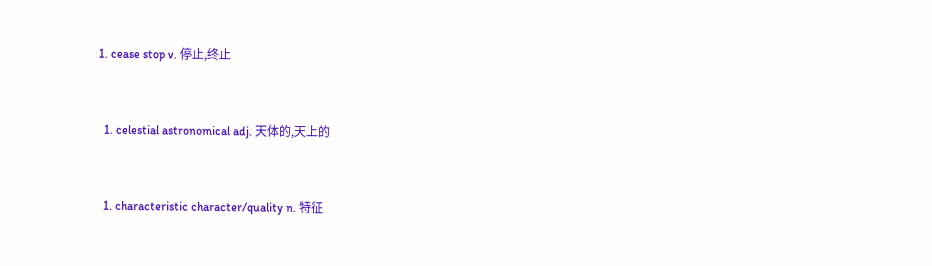1. cease stop v. 停止,终止


  1. celestial astronomical adj. 天体的,天上的


  1. characteristic character/quality n. 特征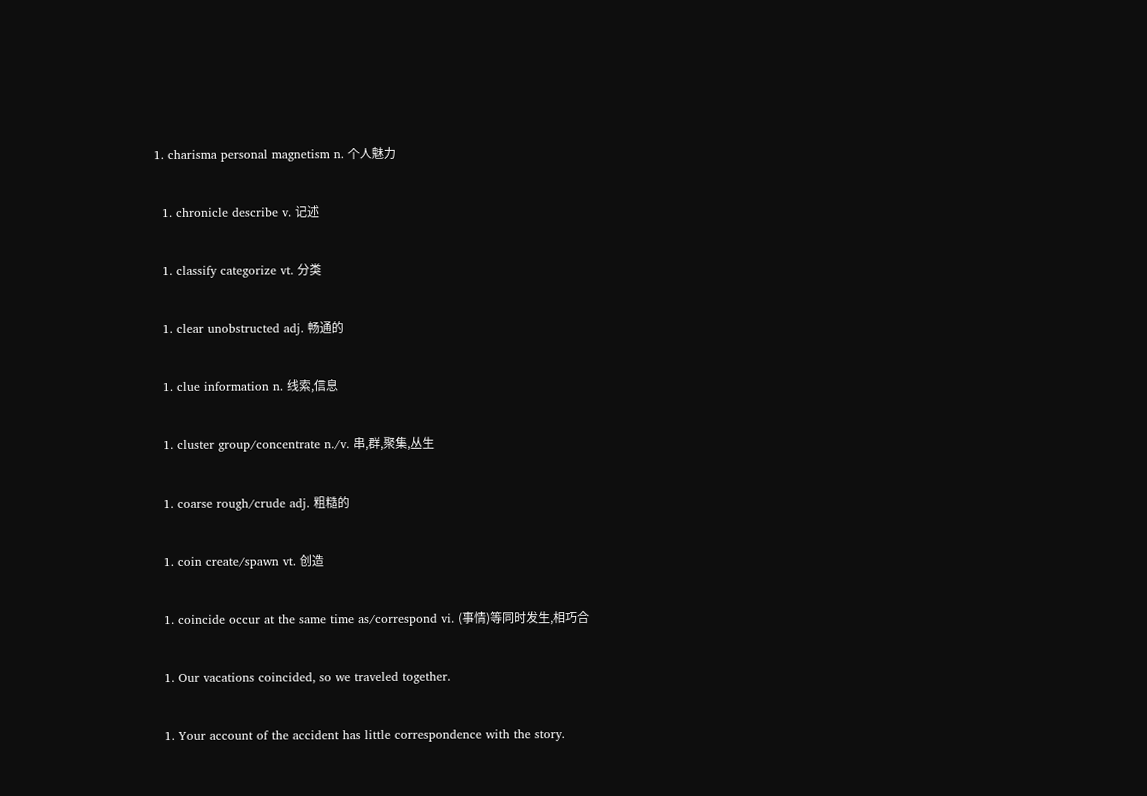1. charisma personal magnetism n. 个人魅力


  1. chronicle describe v. 记述


  1. classify categorize vt. 分类


  1. clear unobstructed adj. 畅通的


  1. clue information n. 线索,信息


  1. cluster group/concentrate n./v. 串,群,聚集,丛生


  1. coarse rough/crude adj. 粗糙的


  1. coin create/spawn vt. 创造


  1. coincide occur at the same time as/correspond vi. (事情)等同时发生,相巧合


  1. Our vacations coincided, so we traveled together.


  1. Your account of the accident has little correspondence with the story.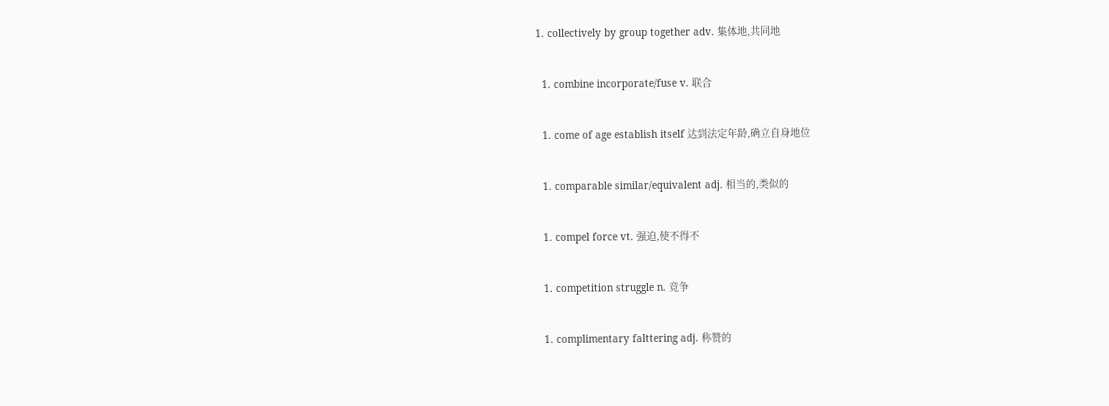1. collectively by group together adv. 集体地,共同地


  1. combine incorporate/fuse v. 联合


  1. come of age establish itself 达到法定年龄,确立自身地位


  1. comparable similar/equivalent adj. 相当的,类似的


  1. compel force vt. 强迫,使不得不


  1. competition struggle n. 竞争


  1. complimentary falttering adj. 称赞的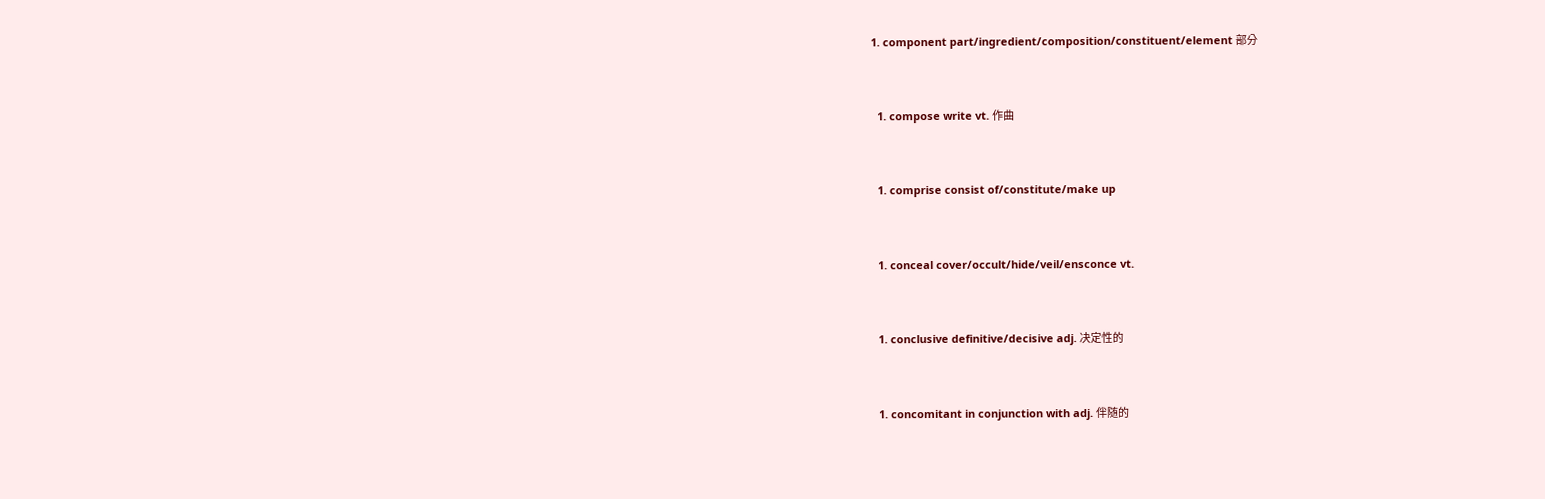1. component part/ingredient/composition/constituent/element 部分


  1. compose write vt. 作曲


  1. comprise consist of/constitute/make up


  1. conceal cover/occult/hide/veil/ensconce vt.


  1. conclusive definitive/decisive adj. 决定性的


  1. concomitant in conjunction with adj. 伴随的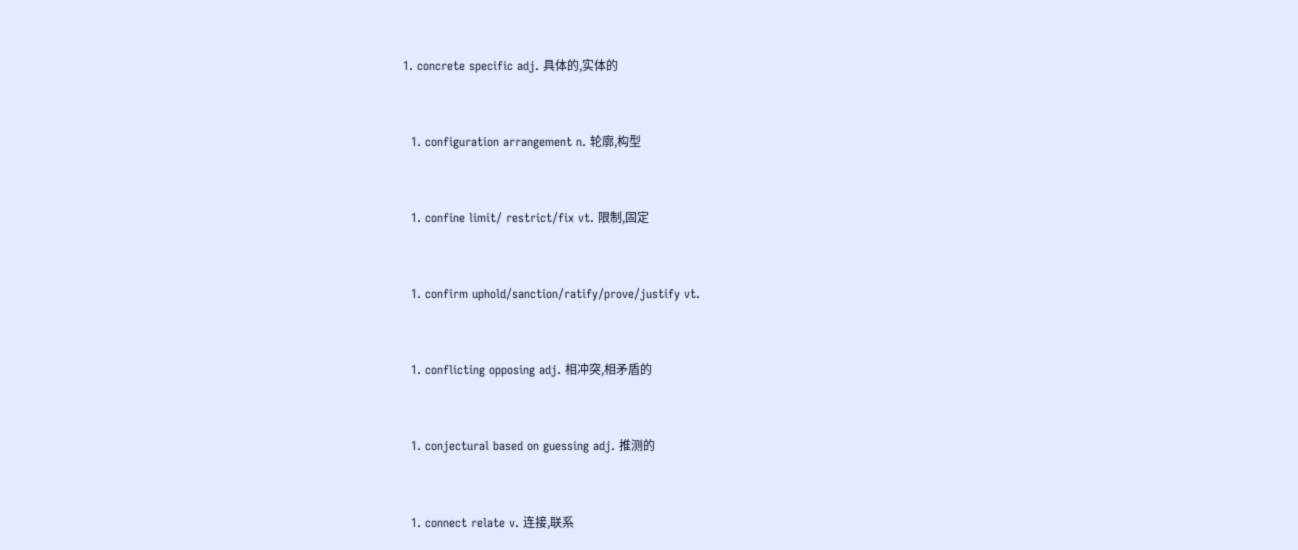1. concrete specific adj. 具体的,实体的


  1. configuration arrangement n. 轮廓,构型


  1. confine limit/ restrict/fix vt. 限制,固定


  1. confirm uphold/sanction/ratify/prove/justify vt.


  1. conflicting opposing adj. 相冲突,相矛盾的


  1. conjectural based on guessing adj. 推测的


  1. connect relate v. 连接,联系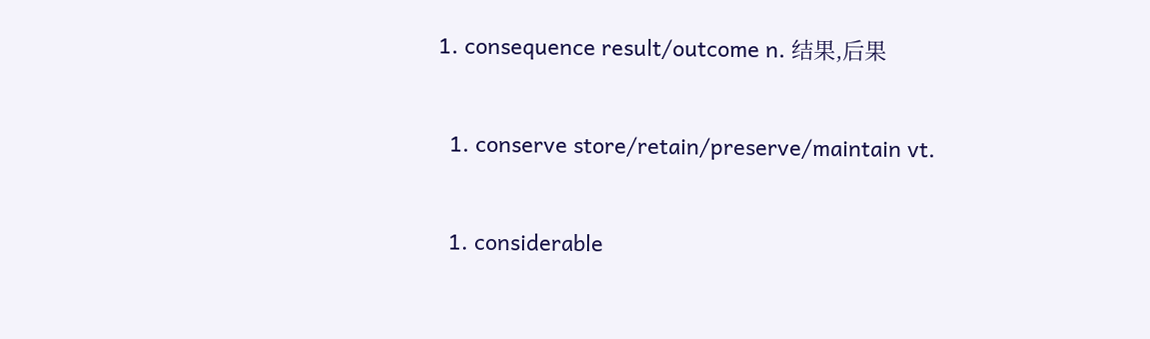1. consequence result/outcome n. 结果,后果


  1. conserve store/retain/preserve/maintain vt.


  1. considerable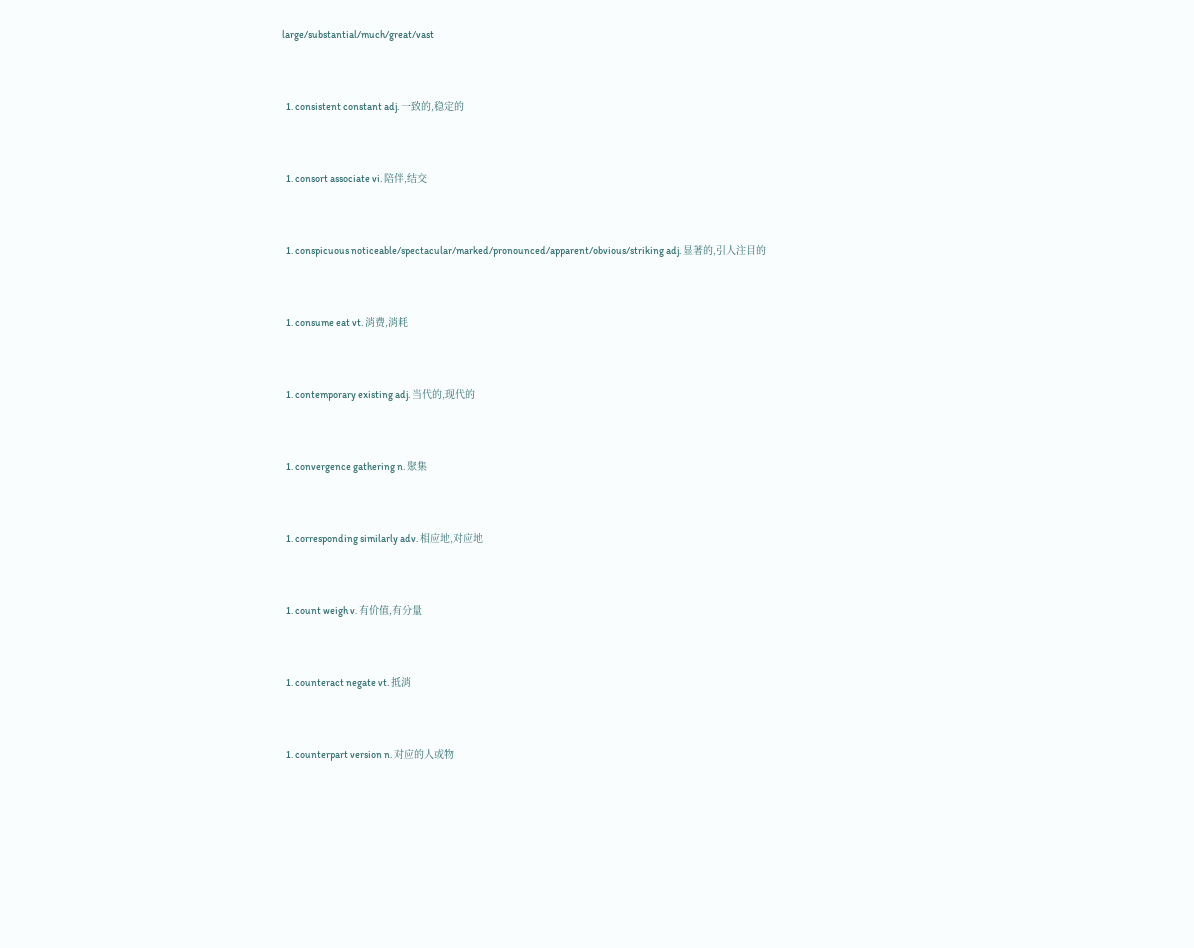large/substantial/much/great/vast


  1. consistent constant adj. 一致的,稳定的


  1. consort associate vi. 陪伴,结交


  1. conspicuous noticeable/spectacular/marked/pronounced/apparent/obvious/striking adj. 显著的,引人注目的


  1. consume eat vt. 消费,消耗


  1. contemporary existing adj. 当代的,现代的


  1. convergence gathering n. 聚集


  1. corresponding similarly adv. 相应地,对应地


  1. count weigh v. 有价值,有分量


  1. counteract negate vt. 抵消


  1. counterpart version n. 对应的人或物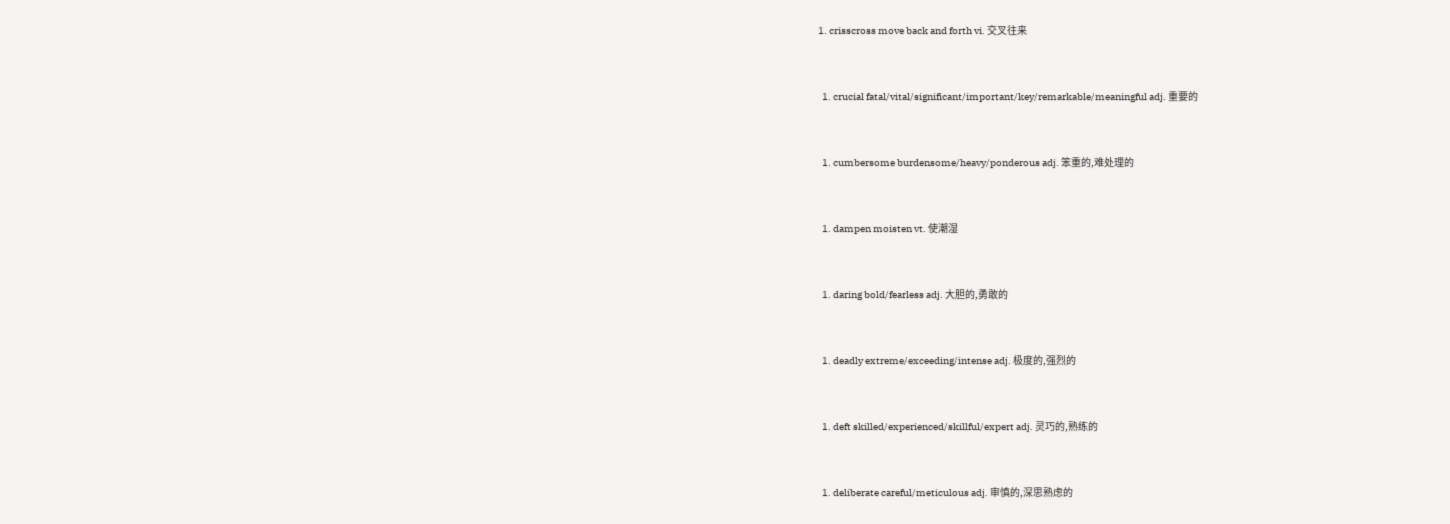1. crisscross move back and forth vi. 交叉往来


  1. crucial fatal/vital/significant/important/key/remarkable/meaningful adj. 重要的


  1. cumbersome burdensome/heavy/ponderous adj. 笨重的,难处理的


  1. dampen moisten vt. 使潮湿


  1. daring bold/fearless adj. 大胆的,勇敢的


  1. deadly extreme/exceeding/intense adj. 极度的,强烈的


  1. deft skilled/experienced/skillful/expert adj. 灵巧的,熟练的


  1. deliberate careful/meticulous adj. 审慎的,深思熟虑的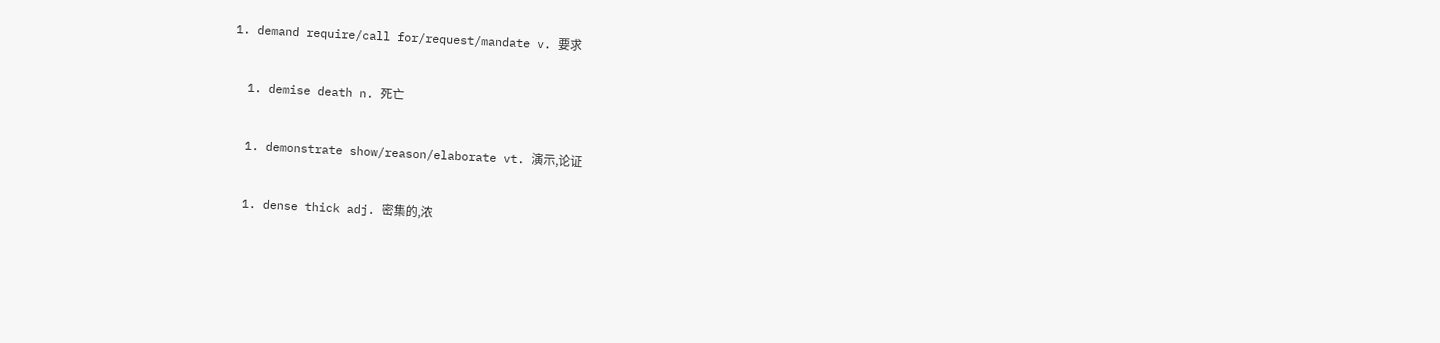1. demand require/call for/request/mandate v. 要求


  1. demise death n. 死亡


  1. demonstrate show/reason/elaborate vt. 演示,论证


  1. dense thick adj. 密集的,浓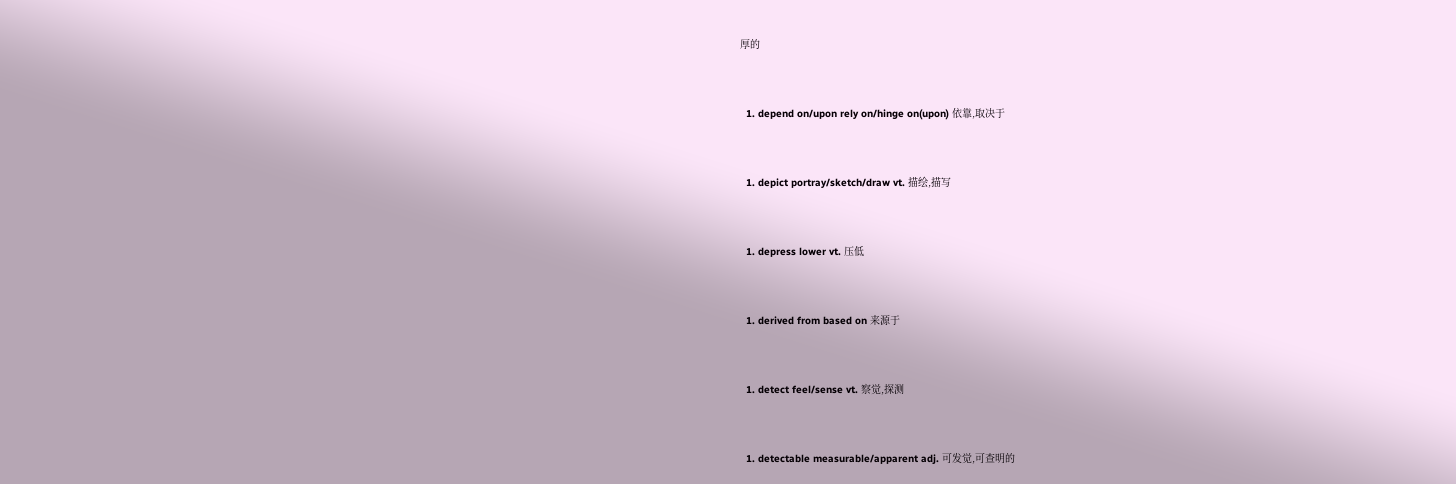厚的


  1. depend on/upon rely on/hinge on(upon) 依靠,取决于


  1. depict portray/sketch/draw vt. 描绘,描写


  1. depress lower vt. 压低


  1. derived from based on 来源于


  1. detect feel/sense vt. 察觉,探测


  1. detectable measurable/apparent adj. 可发觉,可查明的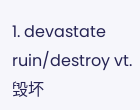1. devastate ruin/destroy vt. 毁坏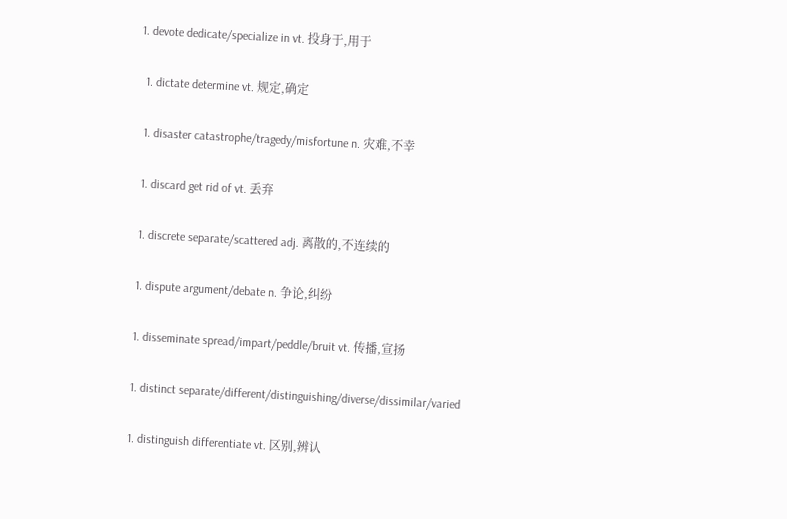1. devote dedicate/specialize in vt. 投身于,用于


  1. dictate determine vt. 规定,确定


  1. disaster catastrophe/tragedy/misfortune n. 灾难,不幸


  1. discard get rid of vt. 丢弃


  1. discrete separate/scattered adj. 离散的,不连续的


  1. dispute argument/debate n. 争论,纠纷


  1. disseminate spread/impart/peddle/bruit vt. 传播,宣扬


  1. distinct separate/different/distinguishing/diverse/dissimilar/varied


  1. distinguish differentiate vt. 区别,辨认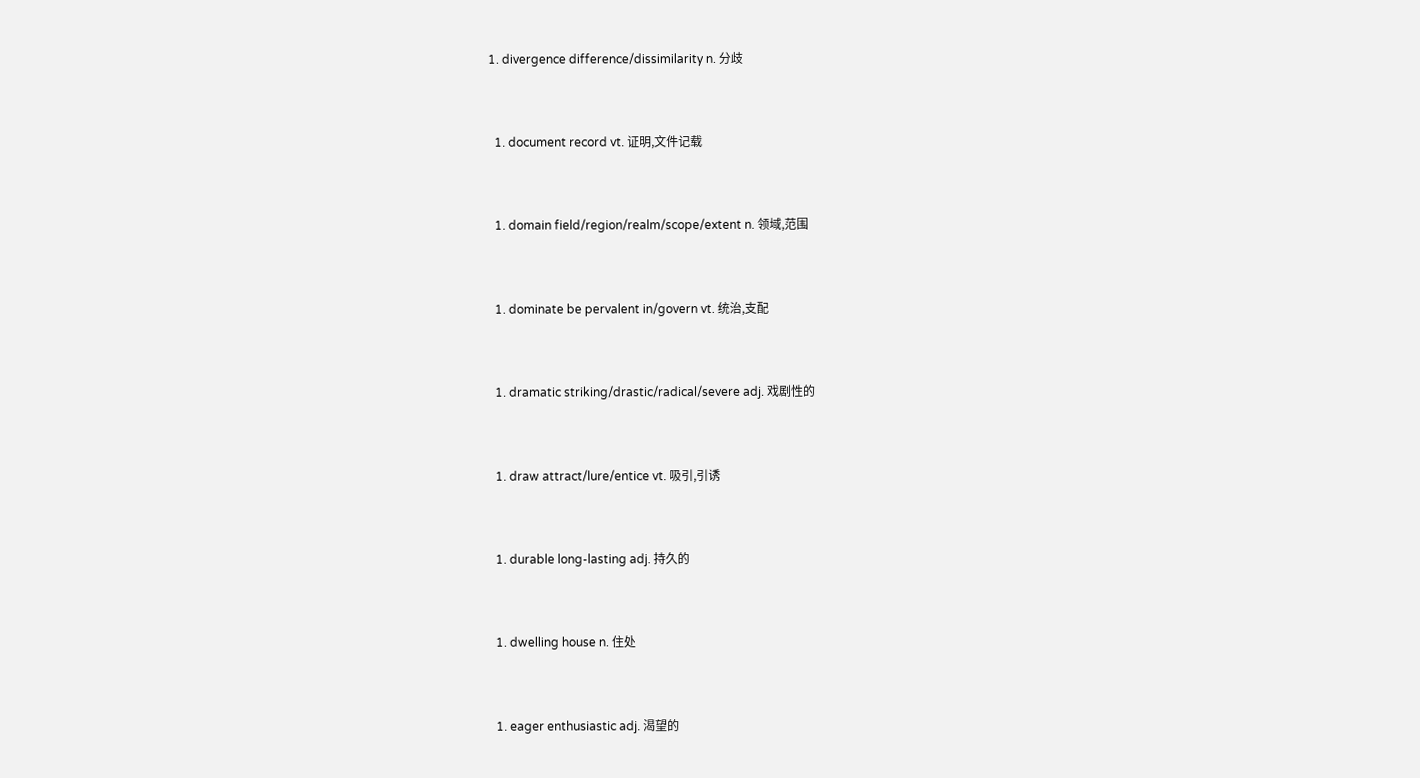1. divergence difference/dissimilarity n. 分歧


  1. document record vt. 证明,文件记载


  1. domain field/region/realm/scope/extent n. 领域,范围


  1. dominate be pervalent in/govern vt. 统治,支配


  1. dramatic striking/drastic/radical/severe adj. 戏剧性的


  1. draw attract/lure/entice vt. 吸引,引诱


  1. durable long-lasting adj. 持久的


  1. dwelling house n. 住处


  1. eager enthusiastic adj. 渴望的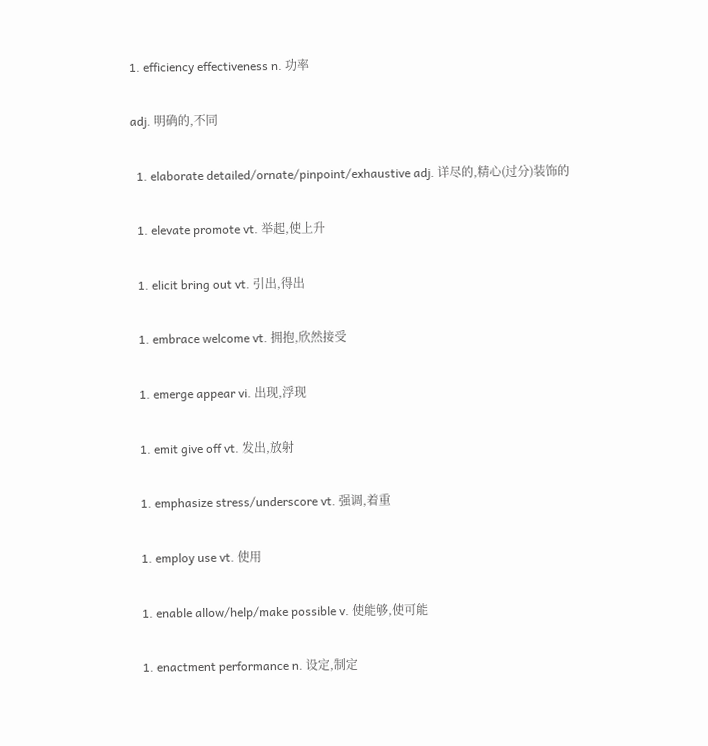1. efficiency effectiveness n. 功率


adj. 明确的,不同


  1. elaborate detailed/ornate/pinpoint/exhaustive adj. 详尽的,精心(过分)装饰的


  1. elevate promote vt. 举起,使上升


  1. elicit bring out vt. 引出,得出


  1. embrace welcome vt. 拥抱,欣然接受


  1. emerge appear vi. 出现,浮现


  1. emit give off vt. 发出,放射


  1. emphasize stress/underscore vt. 强调,着重


  1. employ use vt. 使用


  1. enable allow/help/make possible v. 使能够,使可能


  1. enactment performance n. 设定,制定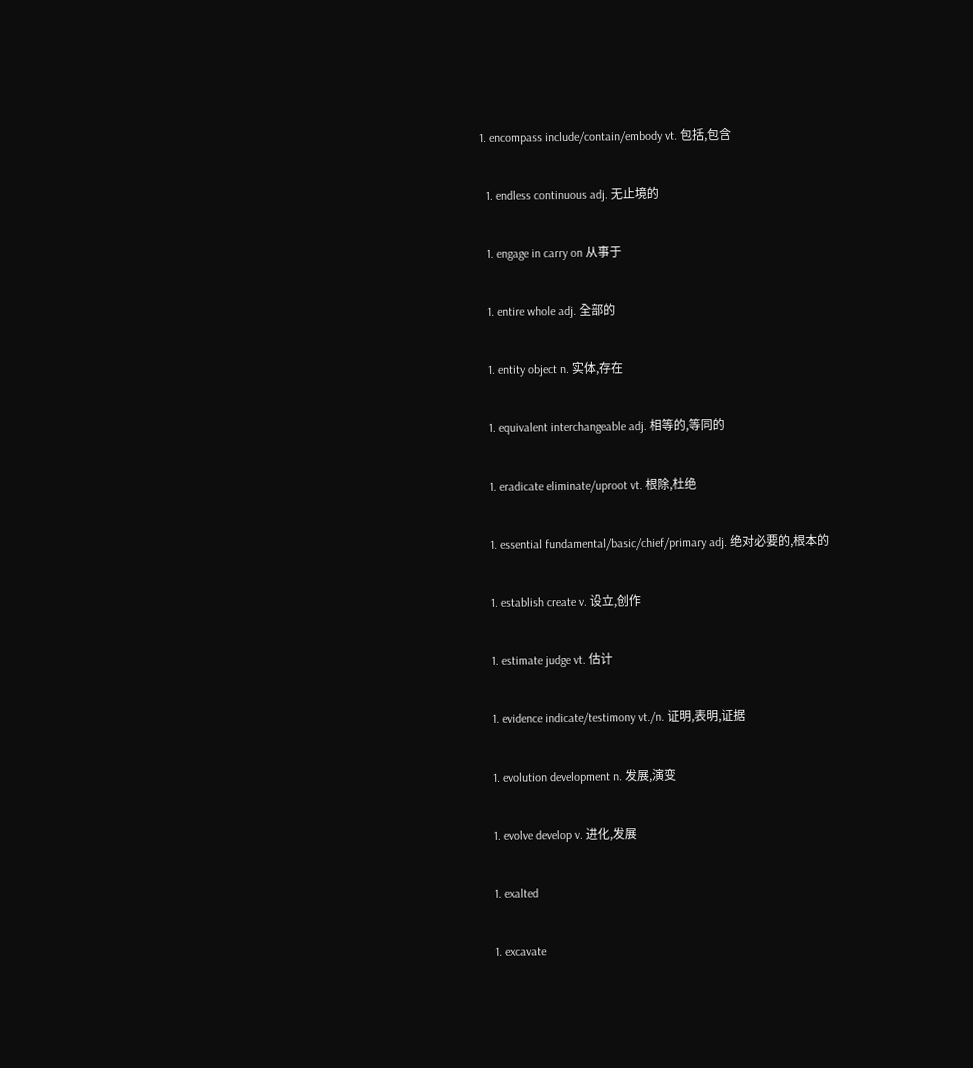1. encompass include/contain/embody vt. 包括,包含


  1. endless continuous adj. 无止境的


  1. engage in carry on 从事于


  1. entire whole adj. 全部的


  1. entity object n. 实体,存在


  1. equivalent interchangeable adj. 相等的,等同的


  1. eradicate eliminate/uproot vt. 根除,杜绝


  1. essential fundamental/basic/chief/primary adj. 绝对必要的,根本的


  1. establish create v. 设立,创作


  1. estimate judge vt. 估计


  1. evidence indicate/testimony vt./n. 证明,表明,证据


  1. evolution development n. 发展,演变


  1. evolve develop v. 进化,发展


  1. exalted


  1. excavate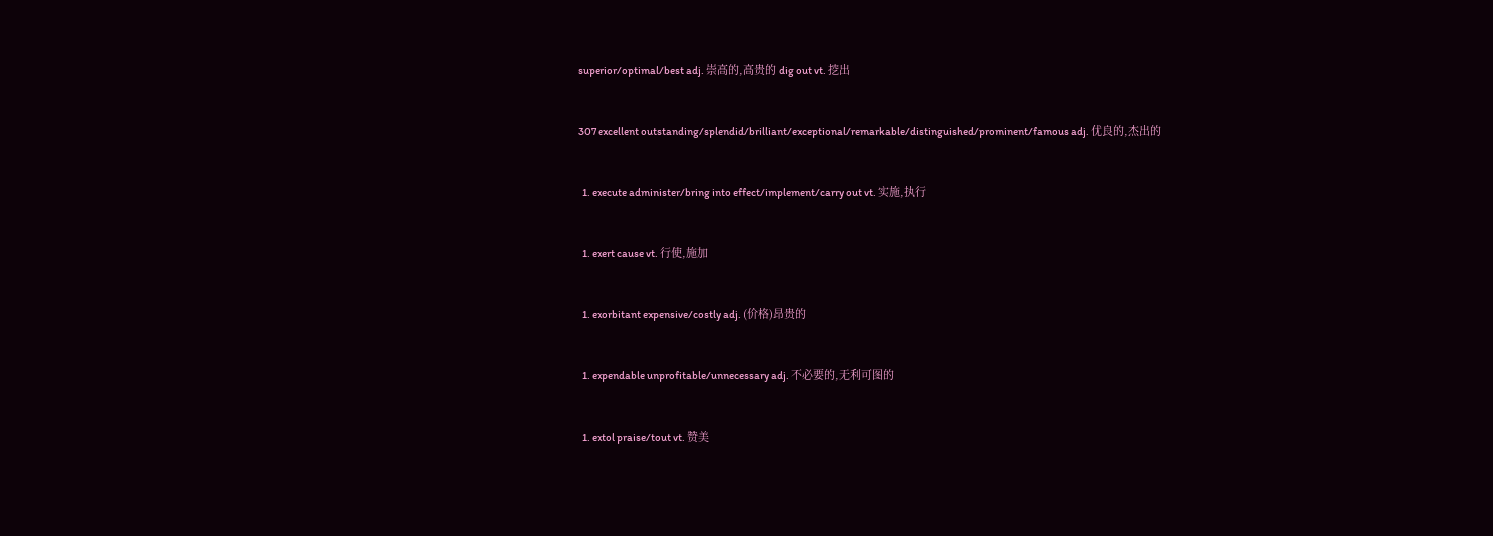superior/optimal/best adj. 崇高的,高贵的 dig out vt. 挖出


307 excellent outstanding/splendid/brilliant/exceptional/remarkable/distinguished/prominent/famous adj. 优良的,杰出的


  1. execute administer/bring into effect/implement/carry out vt. 实施,执行


  1. exert cause vt. 行使,施加


  1. exorbitant expensive/costly adj. (价格)昂贵的


  1. expendable unprofitable/unnecessary adj. 不必要的,无利可图的


  1. extol praise/tout vt. 赞美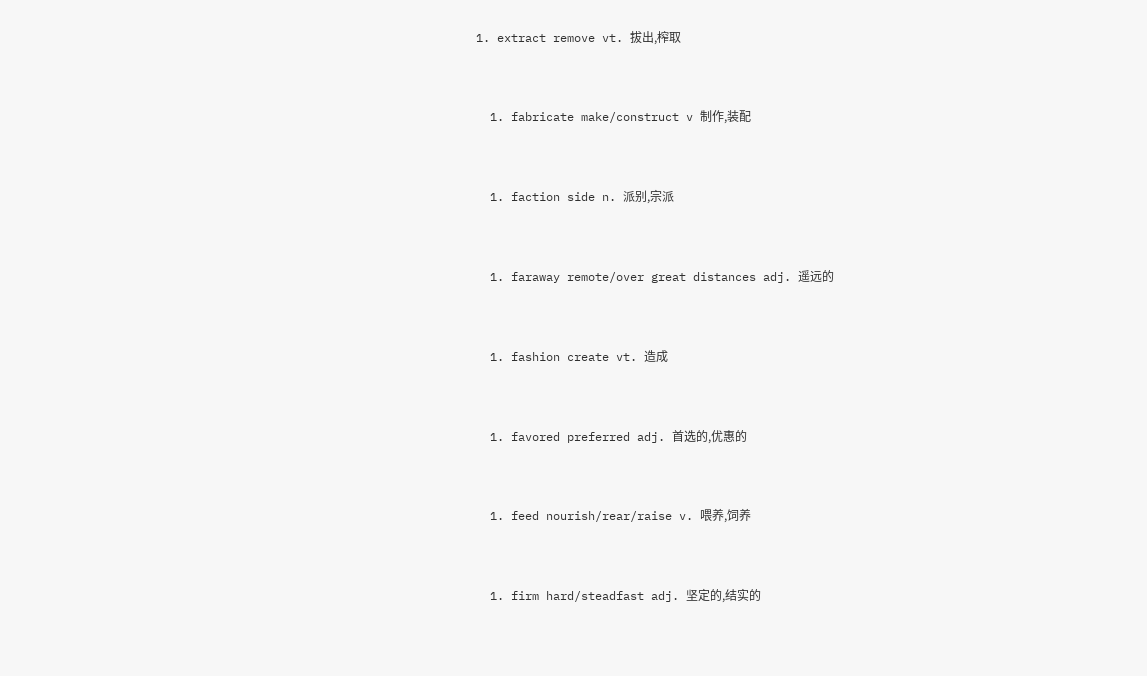1. extract remove vt. 拔出,榨取


  1. fabricate make/construct v 制作,装配


  1. faction side n. 派别,宗派


  1. faraway remote/over great distances adj. 遥远的


  1. fashion create vt. 造成


  1. favored preferred adj. 首选的,优惠的


  1. feed nourish/rear/raise v. 喂养,饲养


  1. firm hard/steadfast adj. 坚定的,结实的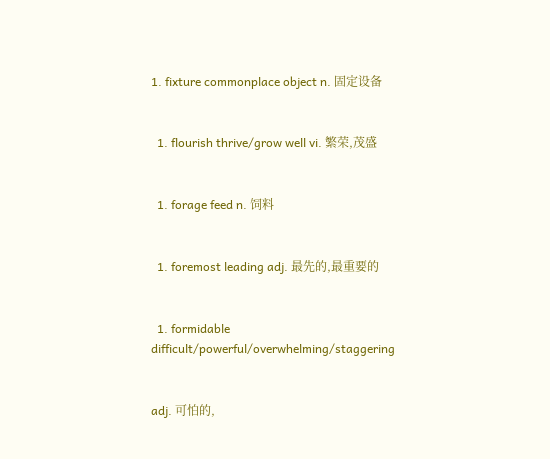1. fixture commonplace object n. 固定设备


  1. flourish thrive/grow well vi. 繁荣,茂盛


  1. forage feed n. 饲料


  1. foremost leading adj. 最先的,最重要的


  1. formidable difficult/powerful/overwhelming/staggering


adj. 可怕的,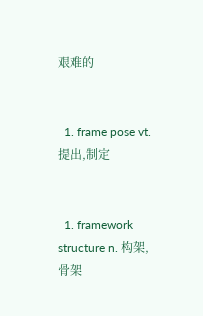艰难的


  1. frame pose vt. 提出,制定


  1. framework structure n. 构架,骨架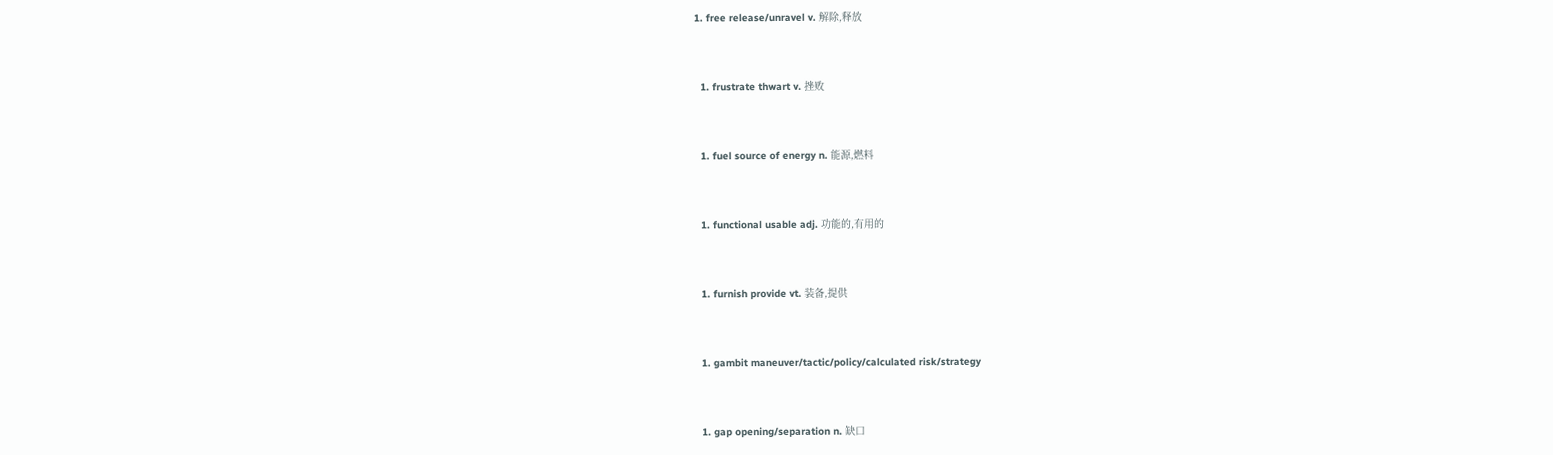1. free release/unravel v. 解除,释放


  1. frustrate thwart v. 挫败


  1. fuel source of energy n. 能源,燃料


  1. functional usable adj. 功能的,有用的


  1. furnish provide vt. 装备,提供


  1. gambit maneuver/tactic/policy/calculated risk/strategy


  1. gap opening/separation n. 缺口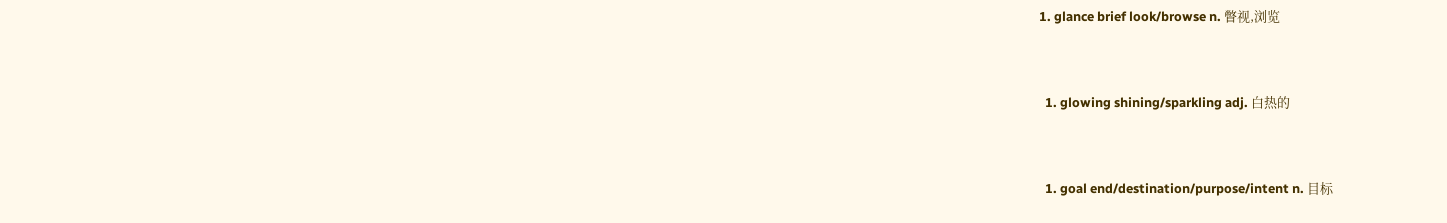1. glance brief look/browse n. 瞥视,浏览


  1. glowing shining/sparkling adj. 白热的


  1. goal end/destination/purpose/intent n. 目标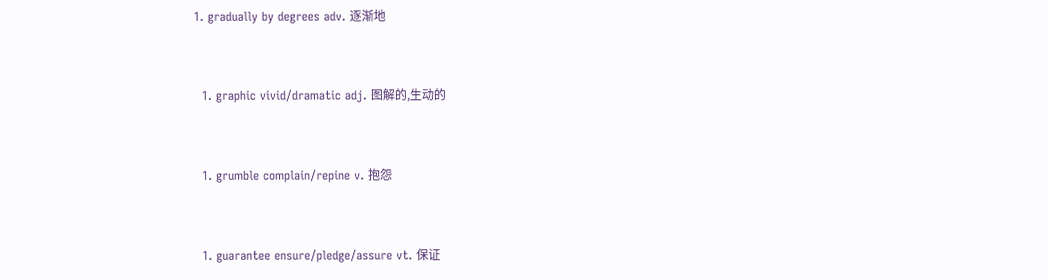1. gradually by degrees adv. 逐渐地


  1. graphic vivid/dramatic adj. 图解的,生动的


  1. grumble complain/repine v. 抱怨


  1. guarantee ensure/pledge/assure vt. 保证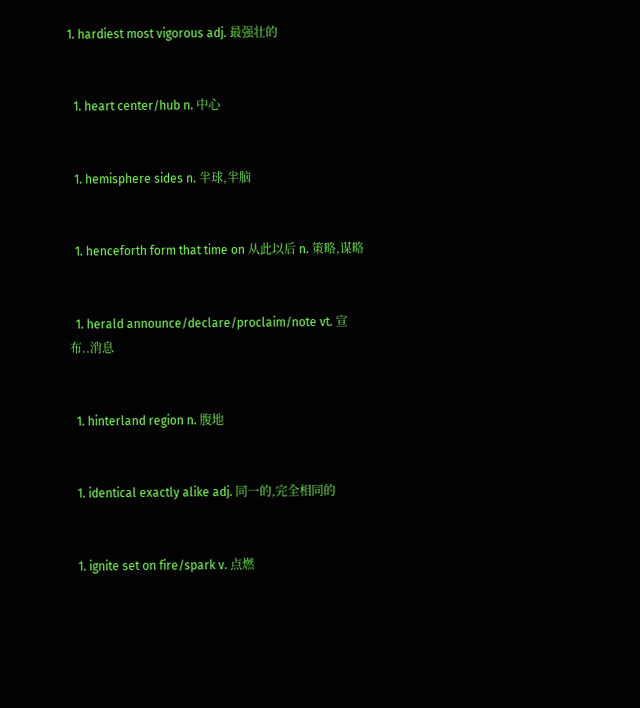1. hardiest most vigorous adj. 最强壮的


  1. heart center/hub n. 中心


  1. hemisphere sides n. 半球,半脑


  1. henceforth form that time on 从此以后 n. 策略,谋略


  1. herald announce/declare/proclaim/note vt. 宣布..消息


  1. hinterland region n. 腹地


  1. identical exactly alike adj. 同一的,完全相同的


  1. ignite set on fire/spark v. 点燃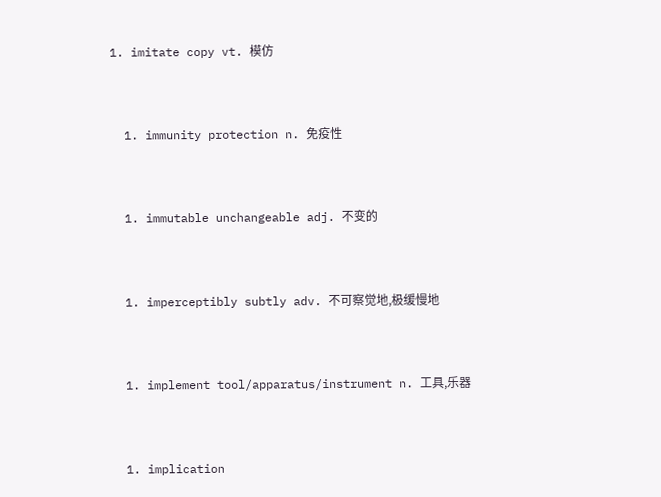1. imitate copy vt. 模仿


  1. immunity protection n. 免疫性


  1. immutable unchangeable adj. 不变的


  1. imperceptibly subtly adv. 不可察觉地,极缓慢地


  1. implement tool/apparatus/instrument n. 工具,乐器


  1. implication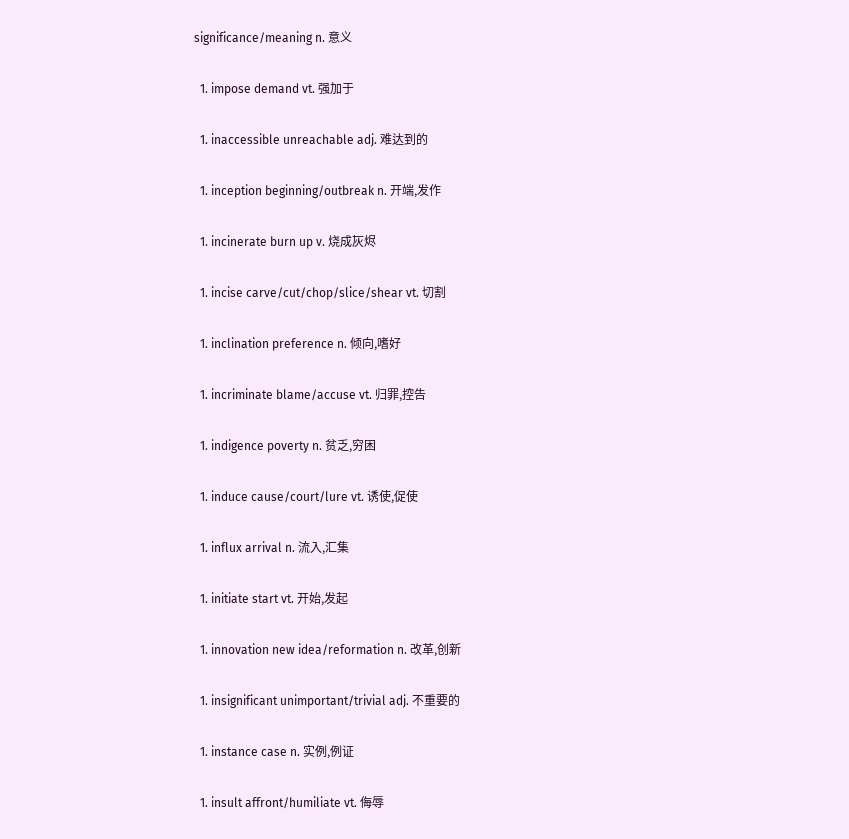significance/meaning n. 意义


  1. impose demand vt. 强加于


  1. inaccessible unreachable adj. 难达到的


  1. inception beginning/outbreak n. 开端,发作


  1. incinerate burn up v. 烧成灰烬


  1. incise carve/cut/chop/slice/shear vt. 切割


  1. inclination preference n. 倾向,嗜好


  1. incriminate blame/accuse vt. 归罪,控告


  1. indigence poverty n. 贫乏,穷困


  1. induce cause/court/lure vt. 诱使,促使


  1. influx arrival n. 流入,汇集


  1. initiate start vt. 开始,发起


  1. innovation new idea/reformation n. 改革,创新


  1. insignificant unimportant/trivial adj. 不重要的


  1. instance case n. 实例,例证


  1. insult affront/humiliate vt. 侮辱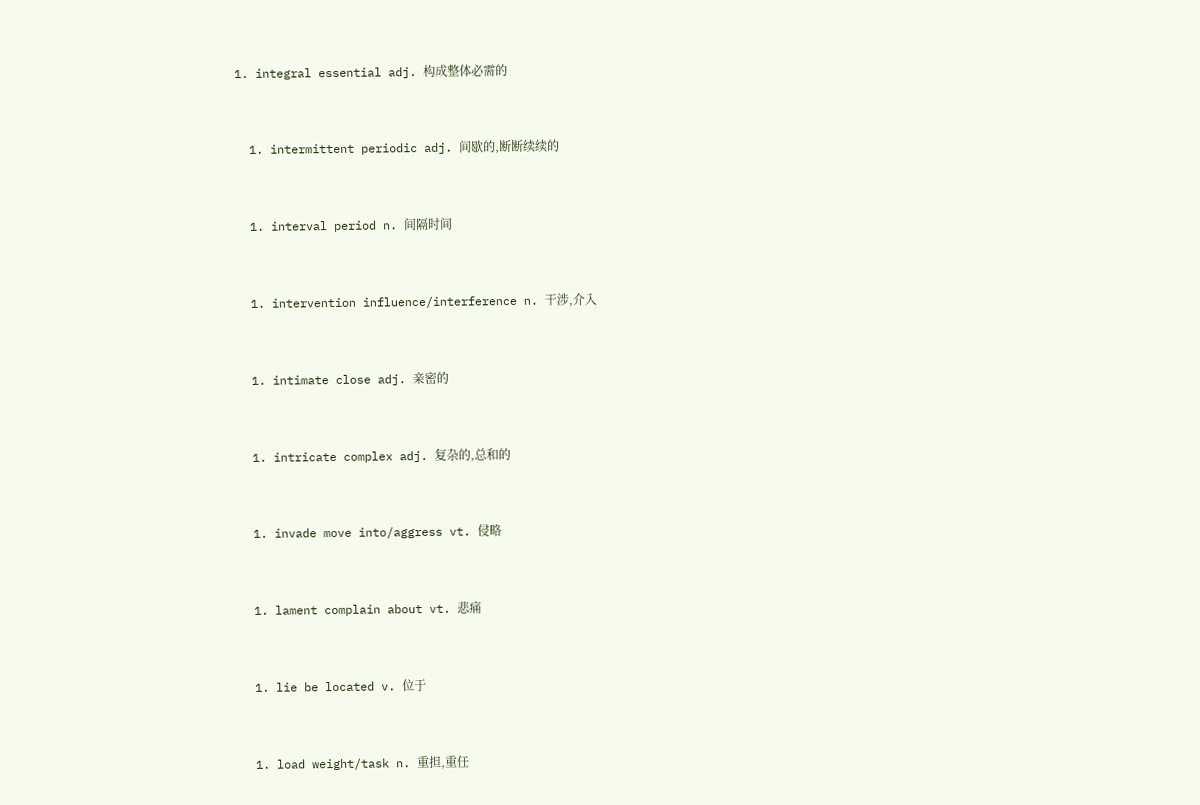1. integral essential adj. 构成整体必需的


  1. intermittent periodic adj. 间歇的,断断续续的


  1. interval period n. 间隔时间


  1. intervention influence/interference n. 干涉,介入


  1. intimate close adj. 亲密的


  1. intricate complex adj. 复杂的,总和的


  1. invade move into/aggress vt. 侵略


  1. lament complain about vt. 悲痛


  1. lie be located v. 位于


  1. load weight/task n. 重担,重任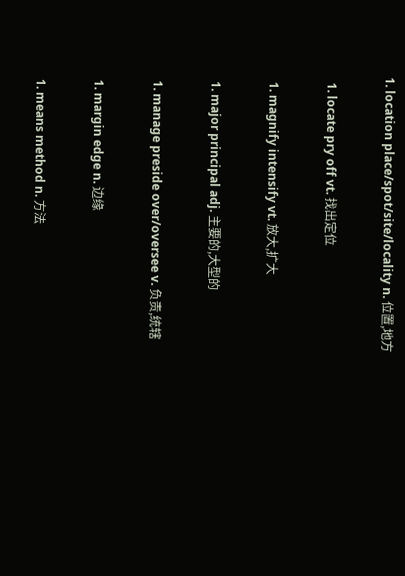1. location place/spot/site/locality n. 位置,地方


  1. locate pry off vt. 找出定位


  1. magnify intensify vt. 放大,扩大


  1. major principal adj. 主要的,大型的


  1. manage preside over/oversee v. 负责,统辖


  1. margin edge n. 边缘


  1. means method n. 方法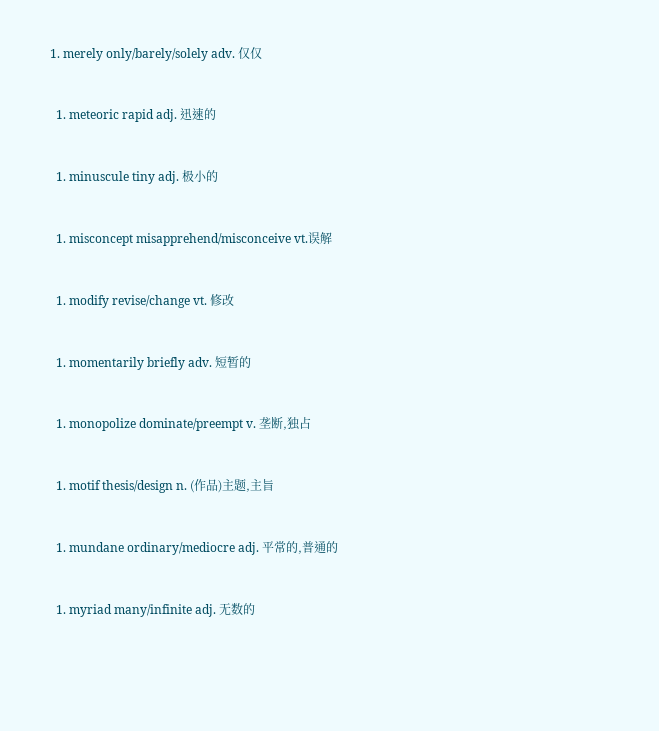1. merely only/barely/solely adv. 仅仅


  1. meteoric rapid adj. 迅速的


  1. minuscule tiny adj. 极小的


  1. misconcept misapprehend/misconceive vt.误解


  1. modify revise/change vt. 修改


  1. momentarily briefly adv. 短暂的


  1. monopolize dominate/preempt v. 垄断,独占


  1. motif thesis/design n. (作品)主题,主旨


  1. mundane ordinary/mediocre adj. 平常的,普通的


  1. myriad many/infinite adj. 无数的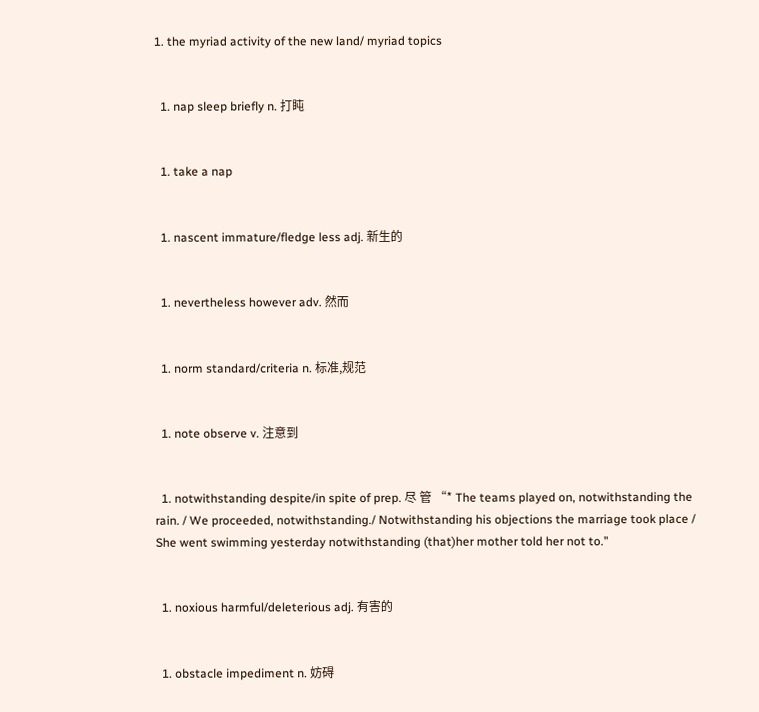1. the myriad activity of the new land/ myriad topics


  1. nap sleep briefly n. 打盹


  1. take a nap


  1. nascent immature/fledge less adj. 新生的


  1. nevertheless however adv. 然而


  1. norm standard/criteria n. 标准,规范


  1. note observe v. 注意到


  1. notwithstanding despite/in spite of prep. 尽 管 “* The teams played on, notwithstanding the rain. / We proceeded, notwithstanding./ Notwithstanding his objections the marriage took place / She went swimming yesterday notwithstanding (that)her mother told her not to.”


  1. noxious harmful/deleterious adj. 有害的


  1. obstacle impediment n. 妨碍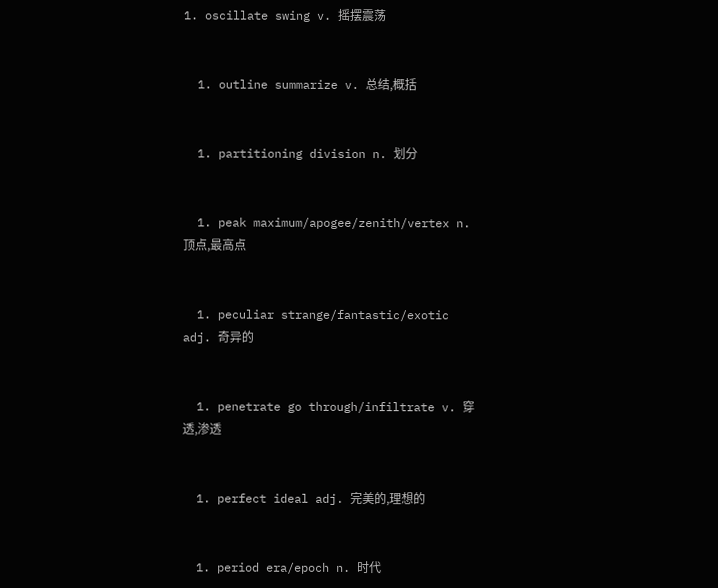1. oscillate swing v. 摇摆震荡


  1. outline summarize v. 总结,概括


  1. partitioning division n. 划分


  1. peak maximum/apogee/zenith/vertex n. 顶点,最高点


  1. peculiar strange/fantastic/exotic adj. 奇异的


  1. penetrate go through/infiltrate v. 穿透,渗透


  1. perfect ideal adj. 完美的,理想的


  1. period era/epoch n. 时代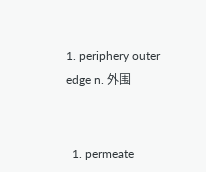1. periphery outer edge n. 外围


  1. permeate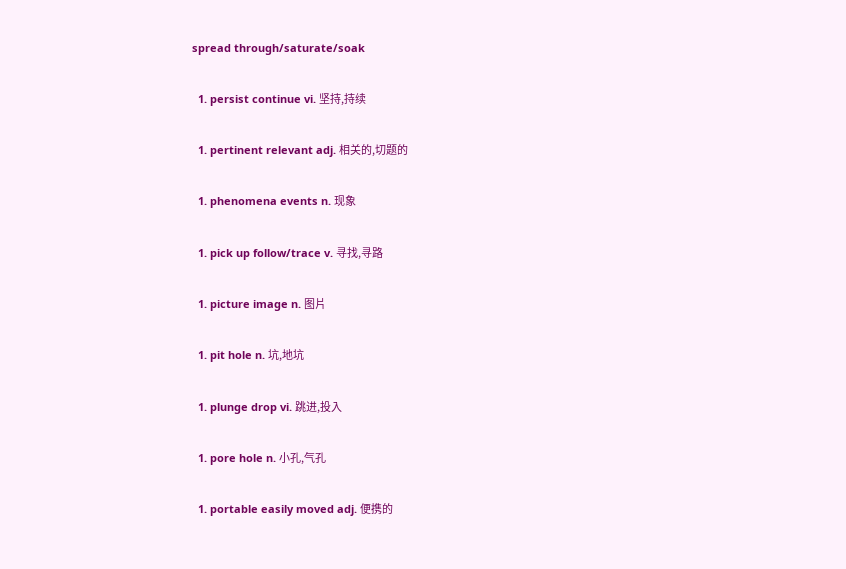spread through/saturate/soak


  1. persist continue vi. 坚持,持续


  1. pertinent relevant adj. 相关的,切题的


  1. phenomena events n. 现象


  1. pick up follow/trace v. 寻找,寻路


  1. picture image n. 图片


  1. pit hole n. 坑,地坑


  1. plunge drop vi. 跳进,投入


  1. pore hole n. 小孔,气孔


  1. portable easily moved adj. 便携的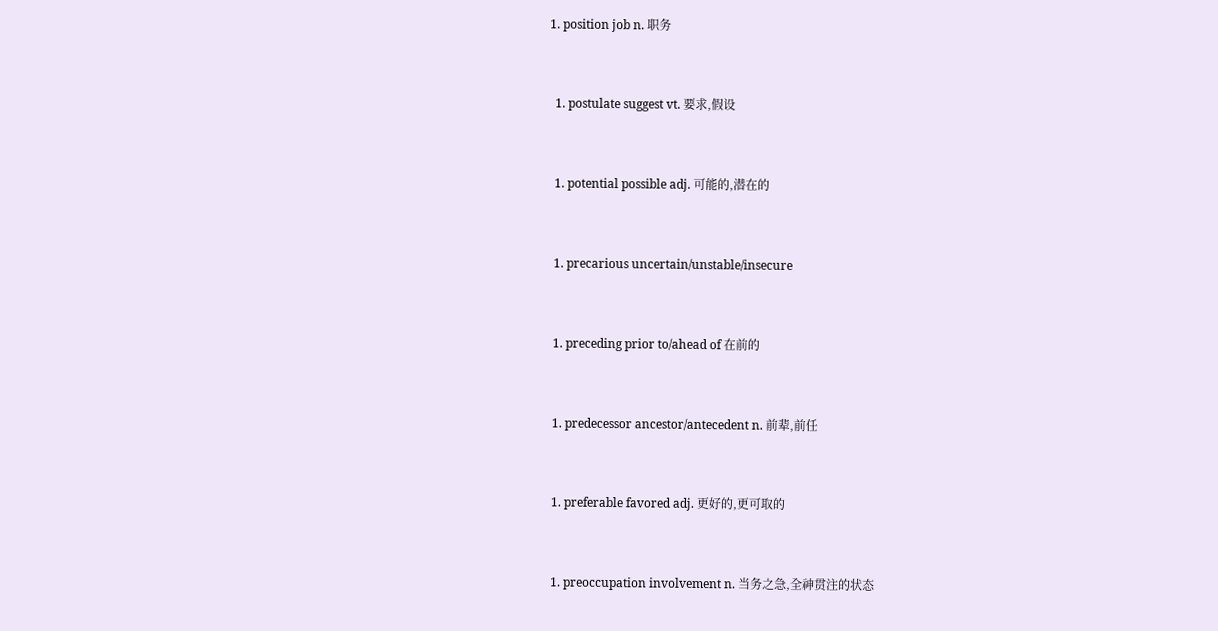1. position job n. 职务


  1. postulate suggest vt. 要求,假设


  1. potential possible adj. 可能的,潜在的


  1. precarious uncertain/unstable/insecure


  1. preceding prior to/ahead of 在前的


  1. predecessor ancestor/antecedent n. 前辈,前任


  1. preferable favored adj. 更好的,更可取的


  1. preoccupation involvement n. 当务之急,全神贯注的状态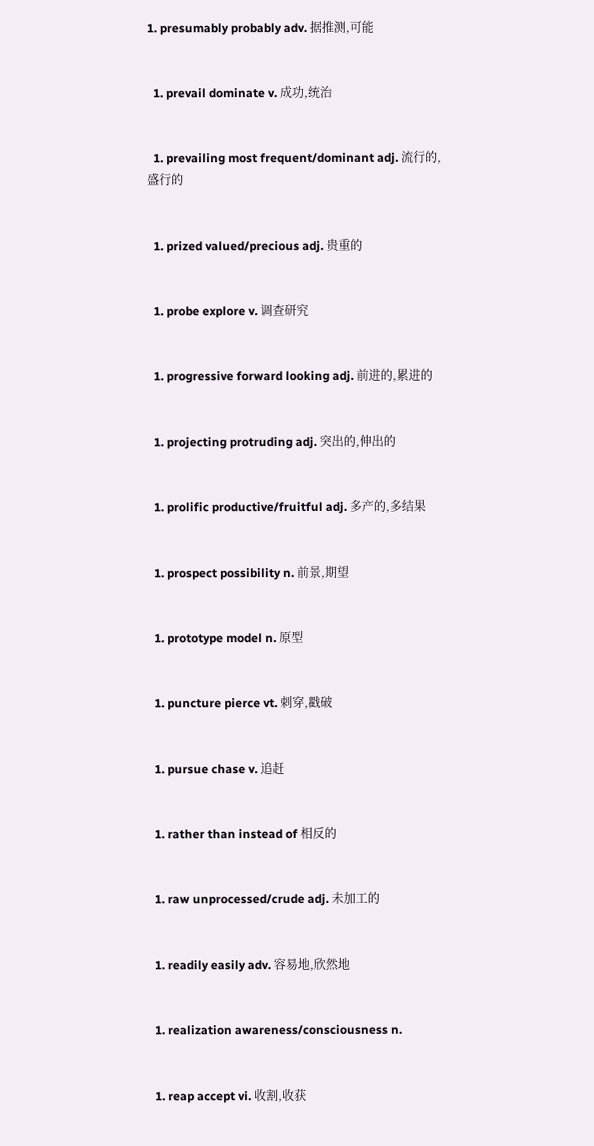1. presumably probably adv. 据推测,可能


  1. prevail dominate v. 成功,统治


  1. prevailing most frequent/dominant adj. 流行的,盛行的


  1. prized valued/precious adj. 贵重的


  1. probe explore v. 调查研究


  1. progressive forward looking adj. 前进的,累进的


  1. projecting protruding adj. 突出的,伸出的


  1. prolific productive/fruitful adj. 多产的,多结果


  1. prospect possibility n. 前景,期望


  1. prototype model n. 原型


  1. puncture pierce vt. 刺穿,戳破


  1. pursue chase v. 追赶


  1. rather than instead of 相反的


  1. raw unprocessed/crude adj. 未加工的


  1. readily easily adv. 容易地,欣然地


  1. realization awareness/consciousness n.


  1. reap accept vi. 收割,收获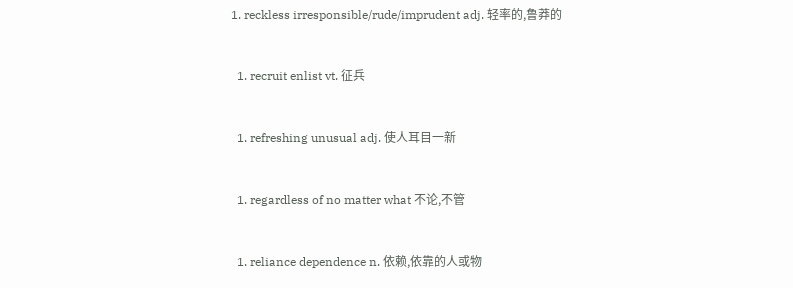1. reckless irresponsible/rude/imprudent adj. 轻率的,鲁莽的


  1. recruit enlist vt. 征兵


  1. refreshing unusual adj. 使人耳目一新


  1. regardless of no matter what 不论,不管


  1. reliance dependence n. 依赖,依靠的人或物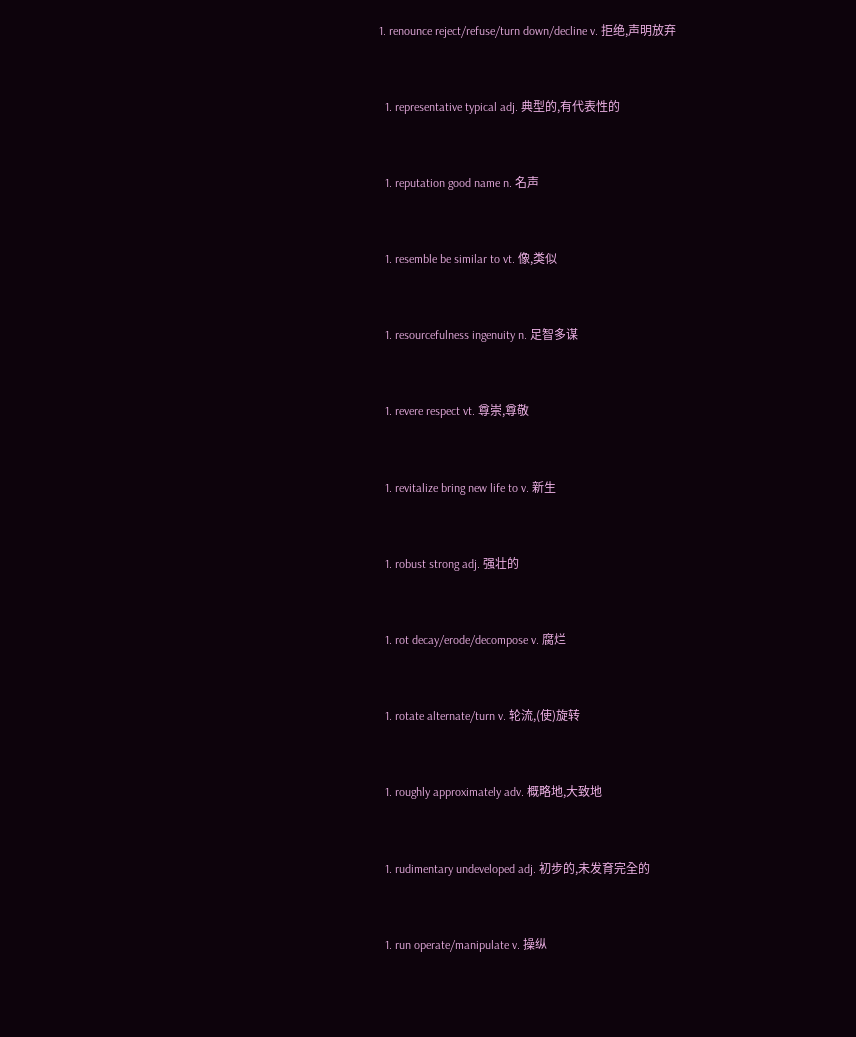1. renounce reject/refuse/turn down/decline v. 拒绝,声明放弃


  1. representative typical adj. 典型的,有代表性的


  1. reputation good name n. 名声


  1. resemble be similar to vt. 像,类似


  1. resourcefulness ingenuity n. 足智多谋


  1. revere respect vt. 尊崇,尊敬


  1. revitalize bring new life to v. 新生


  1. robust strong adj. 强壮的


  1. rot decay/erode/decompose v. 腐烂


  1. rotate alternate/turn v. 轮流,(使)旋转


  1. roughly approximately adv. 概略地,大致地


  1. rudimentary undeveloped adj. 初步的,未发育完全的


  1. run operate/manipulate v. 操纵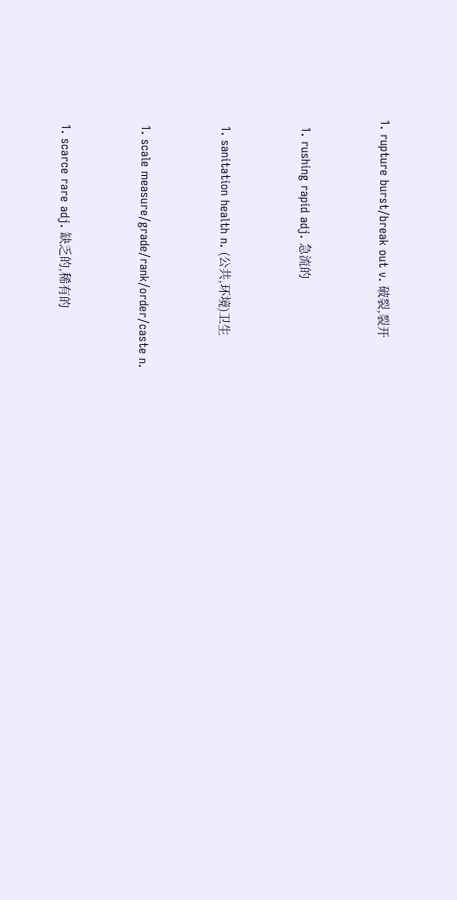1. rupture burst/break out v. 破裂,裂开


  1. rushing rapid adj. 急流的


  1. sanitation health n. (公共,环境)卫生


  1. scale measure/grade/rank/order/caste n.


  1. scarce rare adj. 缺乏的,稀有的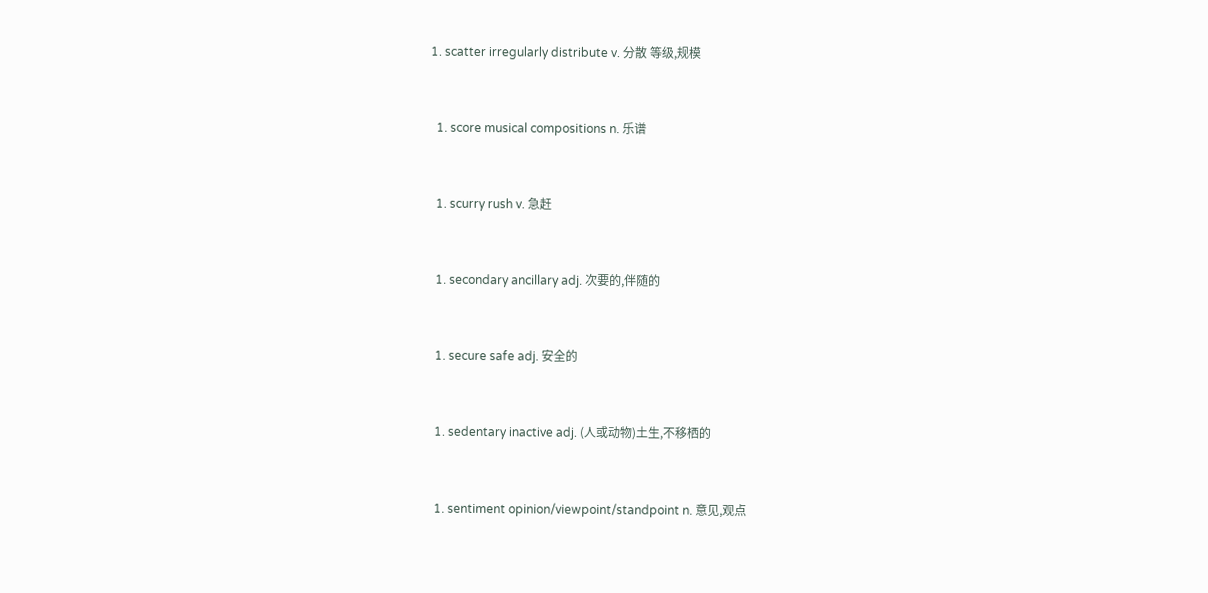1. scatter irregularly distribute v. 分散 等级,规模


  1. score musical compositions n. 乐谱


  1. scurry rush v. 急赶


  1. secondary ancillary adj. 次要的,伴随的


  1. secure safe adj. 安全的


  1. sedentary inactive adj. (人或动物)土生,不移栖的


  1. sentiment opinion/viewpoint/standpoint n. 意见,观点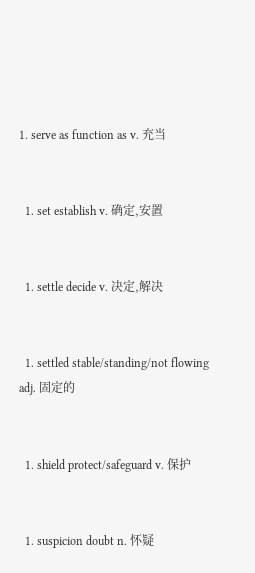1. serve as function as v. 充当


  1. set establish v. 确定,安置


  1. settle decide v. 决定,解决


  1. settled stable/standing/not flowing adj. 固定的


  1. shield protect/safeguard v. 保护


  1. suspicion doubt n. 怀疑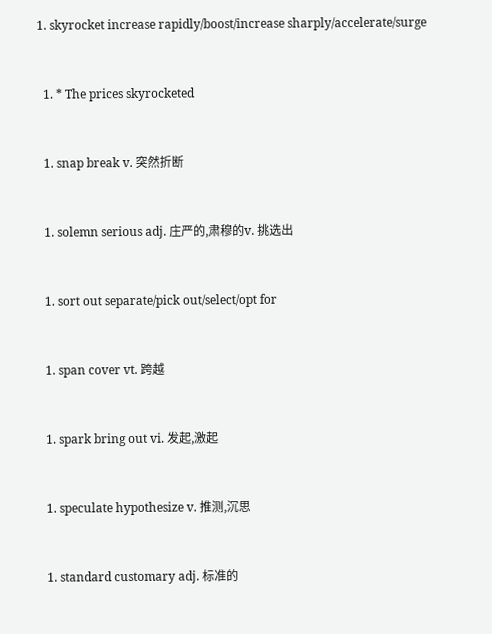1. skyrocket increase rapidly/boost/increase sharply/accelerate/surge


  1. * The prices skyrocketed


  1. snap break v. 突然折断


  1. solemn serious adj. 庄严的,肃穆的v. 挑选出


  1. sort out separate/pick out/select/opt for


  1. span cover vt. 跨越


  1. spark bring out vi. 发起,激起


  1. speculate hypothesize v. 推测,沉思


  1. standard customary adj. 标准的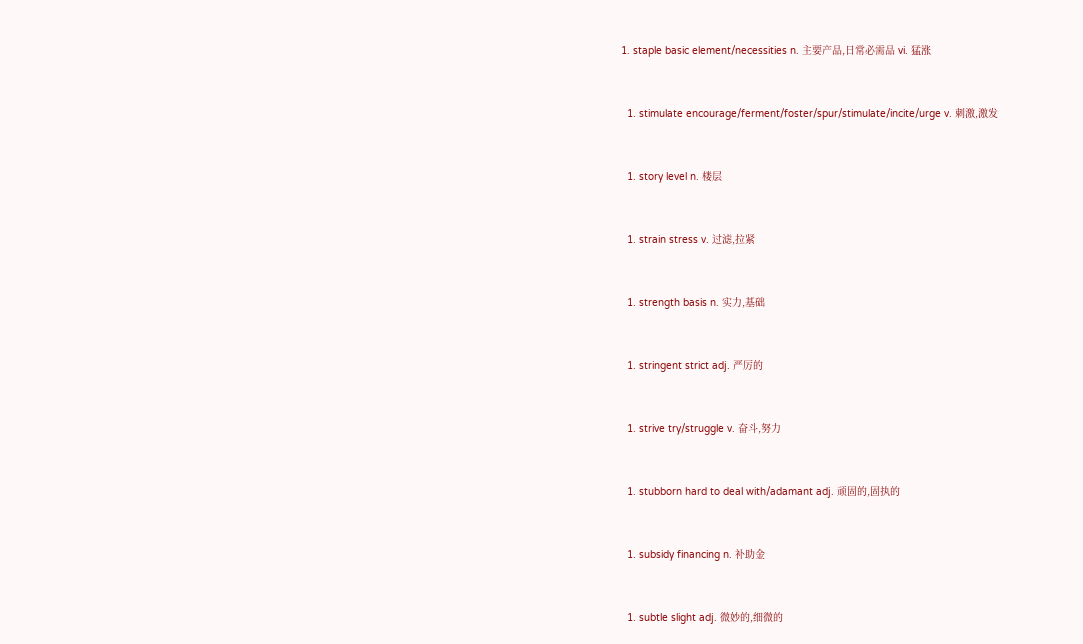1. staple basic element/necessities n. 主要产品,日常必需品 vi. 猛涨


  1. stimulate encourage/ferment/foster/spur/stimulate/incite/urge v. 刺激,激发


  1. story level n. 楼层


  1. strain stress v. 过滤,拉紧


  1. strength basis n. 实力,基础


  1. stringent strict adj. 严厉的


  1. strive try/struggle v. 奋斗,努力


  1. stubborn hard to deal with/adamant adj. 顽固的,固执的


  1. subsidy financing n. 补助金


  1. subtle slight adj. 微妙的,细微的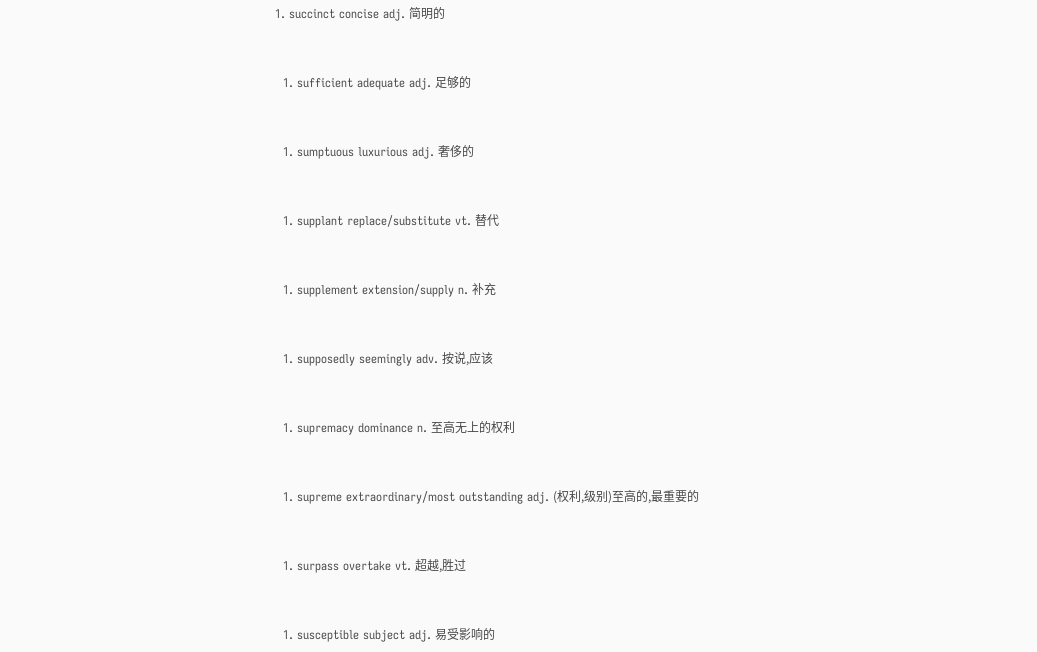1. succinct concise adj. 简明的


  1. sufficient adequate adj. 足够的


  1. sumptuous luxurious adj. 奢侈的


  1. supplant replace/substitute vt. 替代


  1. supplement extension/supply n. 补充


  1. supposedly seemingly adv. 按说,应该


  1. supremacy dominance n. 至高无上的权利


  1. supreme extraordinary/most outstanding adj. (权利,级别)至高的,最重要的


  1. surpass overtake vt. 超越,胜过


  1. susceptible subject adj. 易受影响的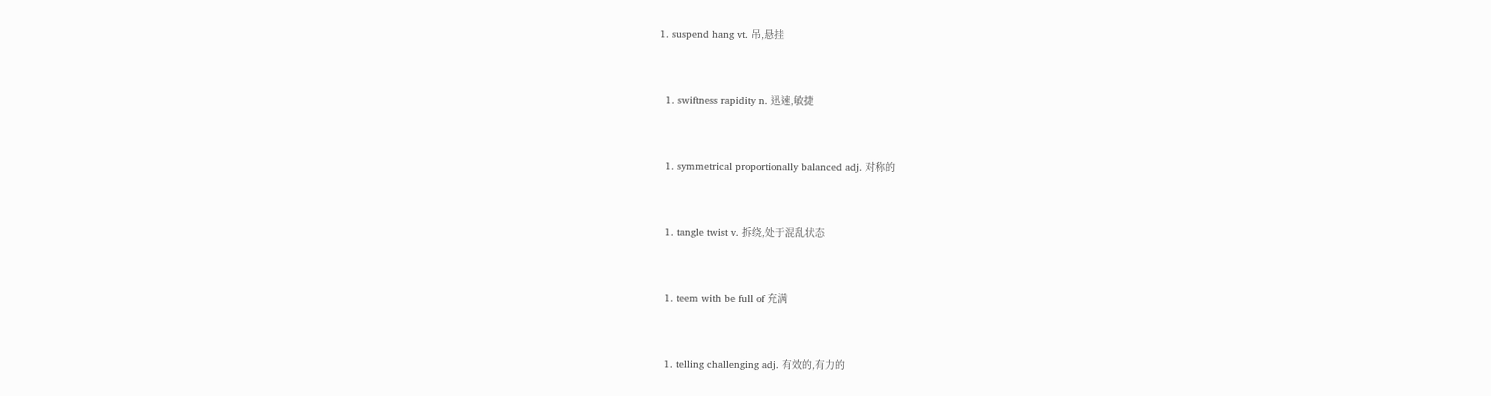1. suspend hang vt. 吊,悬挂


  1. swiftness rapidity n. 迅速,敏捷


  1. symmetrical proportionally balanced adj. 对称的


  1. tangle twist v. 拆绕,处于混乱状态


  1. teem with be full of 充满


  1. telling challenging adj. 有效的,有力的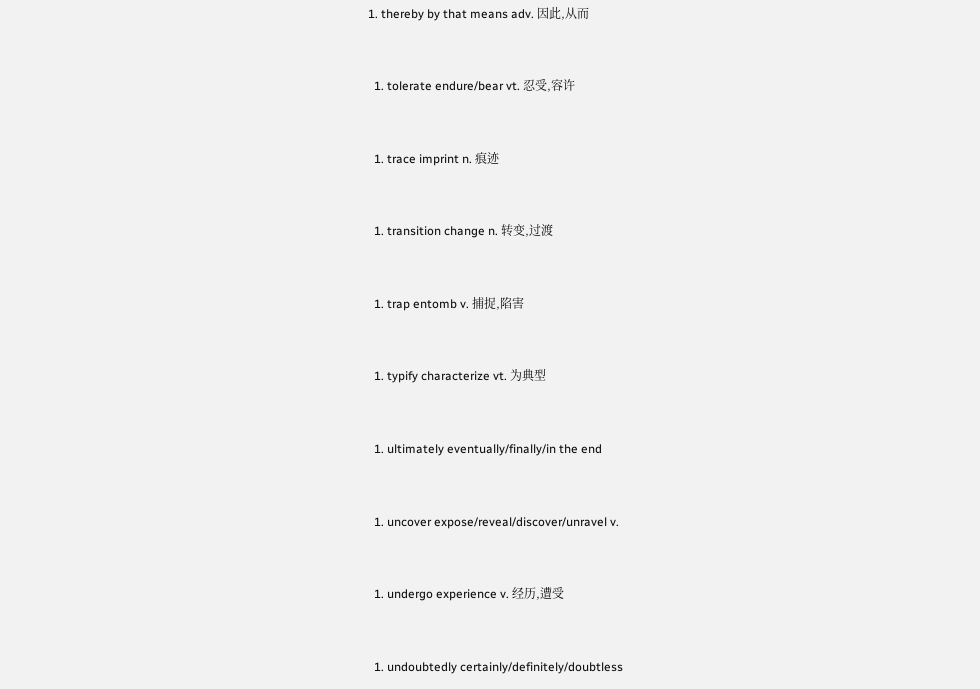1. thereby by that means adv. 因此,从而


  1. tolerate endure/bear vt. 忍受,容许


  1. trace imprint n. 痕迹


  1. transition change n. 转变,过渡


  1. trap entomb v. 捕捉,陷害


  1. typify characterize vt. 为典型


  1. ultimately eventually/finally/in the end


  1. uncover expose/reveal/discover/unravel v.


  1. undergo experience v. 经历,遭受


  1. undoubtedly certainly/definitely/doubtless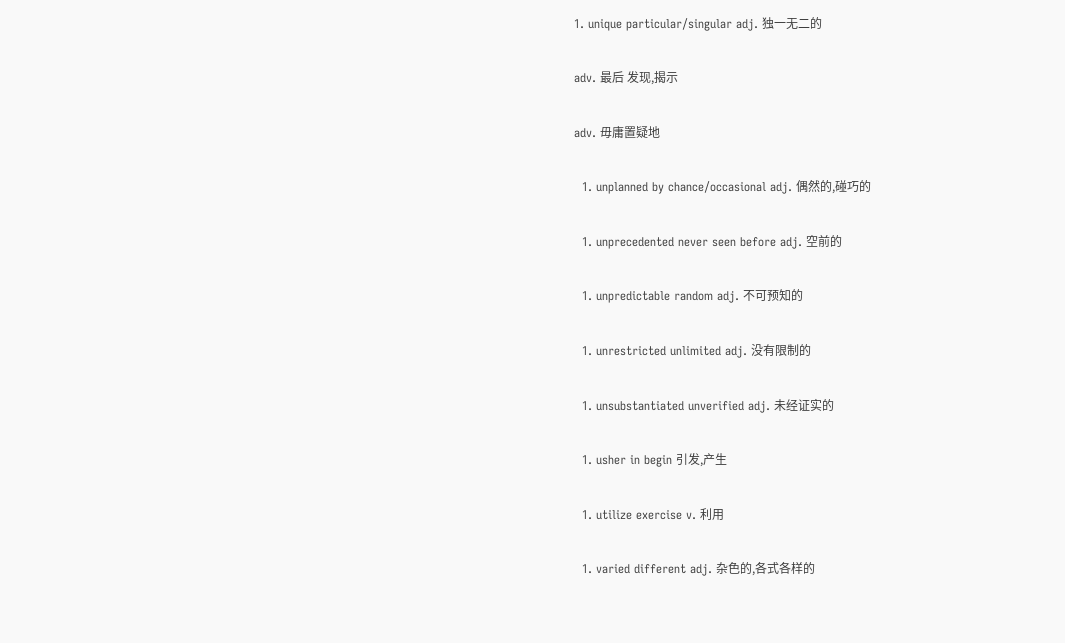1. unique particular/singular adj. 独一无二的


adv. 最后 发现,揭示


adv. 毋庸置疑地


  1. unplanned by chance/occasional adj. 偶然的,碰巧的


  1. unprecedented never seen before adj. 空前的


  1. unpredictable random adj. 不可预知的


  1. unrestricted unlimited adj. 没有限制的


  1. unsubstantiated unverified adj. 未经证实的


  1. usher in begin 引发,产生


  1. utilize exercise v. 利用


  1. varied different adj. 杂色的,各式各样的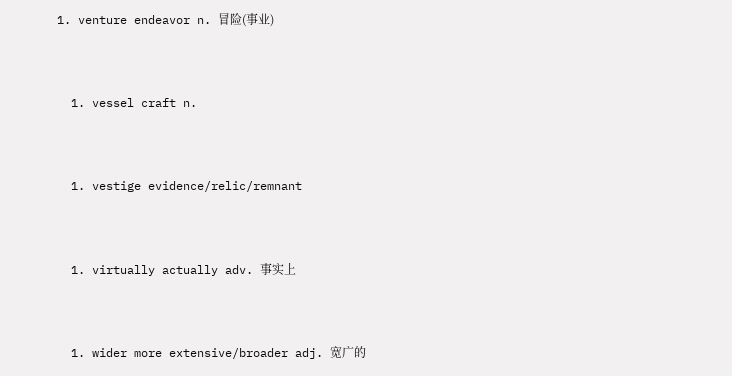1. venture endeavor n. 冒险(事业)


  1. vessel craft n.


  1. vestige evidence/relic/remnant


  1. virtually actually adv. 事实上


  1. wider more extensive/broader adj. 宽广的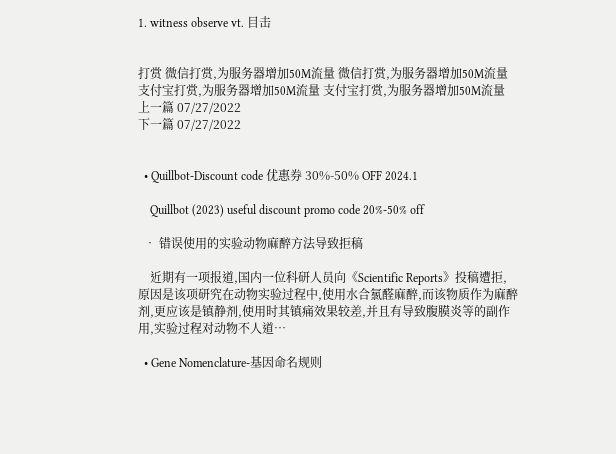1. witness observe vt. 目击


打赏 微信打赏,为服务器增加50M流量 微信打赏,为服务器增加50M流量 支付宝打赏,为服务器增加50M流量 支付宝打赏,为服务器增加50M流量
上一篇 07/27/2022
下一篇 07/27/2022


  • Quillbot-Discount code 优惠券 30%-50% OFF 2024.1

    Quillbot (2023) useful discount promo code 20%-50% off

  • 错误使用的实验动物麻醉方法导致拒稿

    近期有一项报道,国内一位科研人员向《Scientific Reports》投稿遭拒,原因是该项研究在动物实验过程中,使用水合氯醛麻醉,而该物质作为麻醉剂,更应该是镇静剂,使用时其镇痛效果较差,并且有导致腹膜炎等的副作用,实验过程对动物不人道…

  • Gene Nomenclature-基因命名规则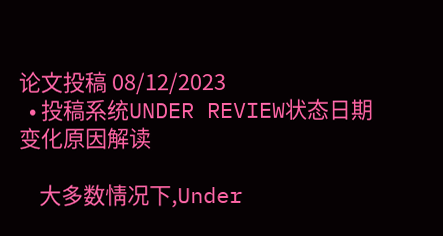论文投稿 08/12/2023
  • 投稿系统UNDER REVIEW状态日期变化原因解读

    大多数情况下,Under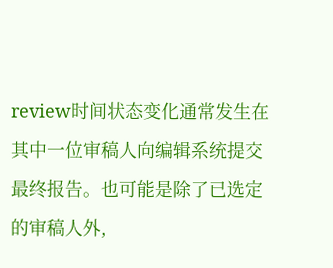review时间状态变化通常发生在其中一位审稿人向编辑系统提交最终报告。也可能是除了已选定的审稿人外,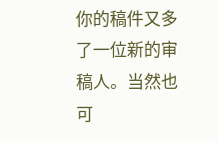你的稿件又多了一位新的审稿人。当然也可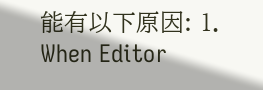能有以下原因: 1. When Editor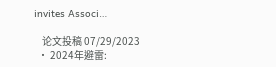invites Associ…

    论文投稿 07/29/2023
  • 2024年避雷: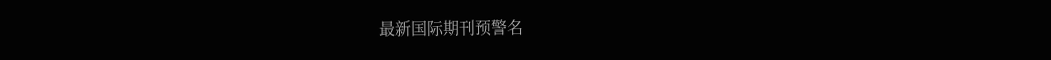最新国际期刊预警名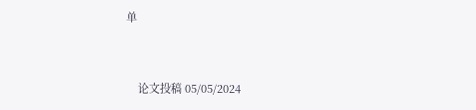单


    论文投稿 05/05/2024